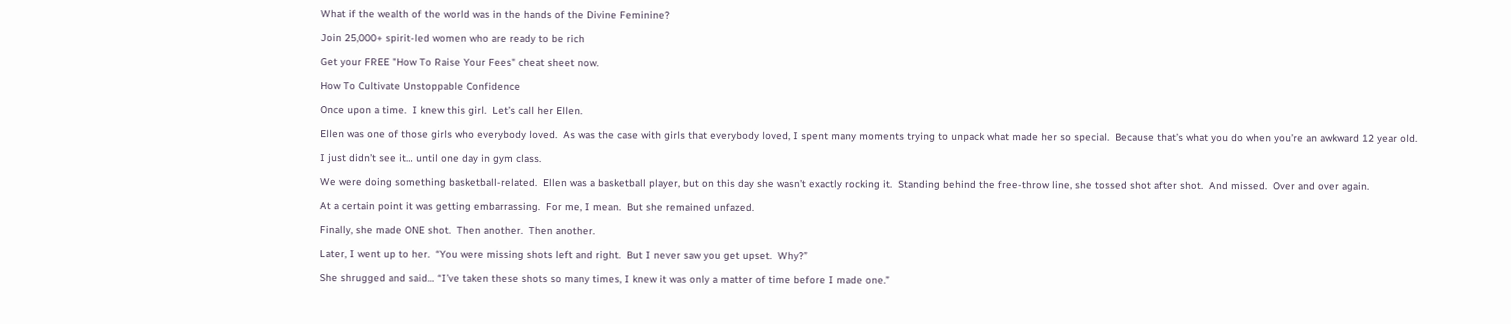What if the wealth of the world was in the hands of the Divine Feminine?

Join 25,000+ spirit-led women who are ready to be rich

Get your FREE "How To Raise Your Fees" cheat sheet now.

How To Cultivate Unstoppable Confidence

Once upon a time.  I knew this girl.  Let’s call her Ellen.

Ellen was one of those girls who everybody loved.  As was the case with girls that everybody loved, I spent many moments trying to unpack what made her so special.  Because that’s what you do when you’re an awkward 12 year old.

I just didn’t see it… until one day in gym class.

We were doing something basketball-related.  Ellen was a basketball player, but on this day she wasn’t exactly rocking it.  Standing behind the free-throw line, she tossed shot after shot.  And missed.  Over and over again.

At a certain point it was getting embarrassing.  For me, I mean.  But she remained unfazed.

Finally, she made ONE shot.  Then another.  Then another.

Later, I went up to her.  “You were missing shots left and right.  But I never saw you get upset.  Why?”

She shrugged and said… “I’ve taken these shots so many times, I knew it was only a matter of time before I made one.”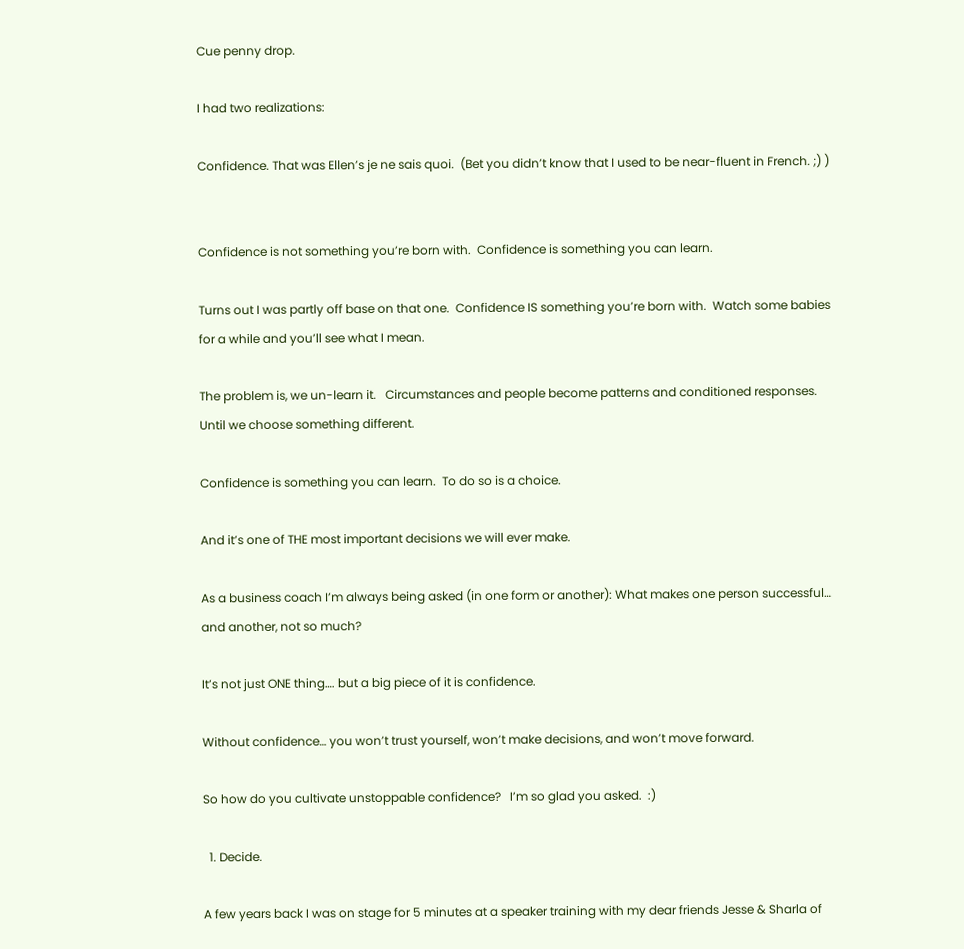Cue penny drop.

I had two realizations:

Confidence. That was Ellen’s je ne sais quoi.  (Bet you didn’t know that I used to be near-fluent in French. ;) )


Confidence is not something you’re born with.  Confidence is something you can learn.

Turns out I was partly off base on that one.  Confidence IS something you’re born with.  Watch some babies for a while and you’ll see what I mean.

The problem is, we un-learn it.   Circumstances and people become patterns and conditioned responses.  Until we choose something different.

Confidence is something you can learn.  To do so is a choice.

And it’s one of THE most important decisions we will ever make.

As a business coach I’m always being asked (in one form or another): What makes one person successful… and another, not so much?

It’s not just ONE thing…. but a big piece of it is confidence.

Without confidence… you won’t trust yourself, won’t make decisions, and won’t move forward.

So how do you cultivate unstoppable confidence?   I’m so glad you asked.  :)

  1. Decide.

A few years back I was on stage for 5 minutes at a speaker training with my dear friends Jesse & Sharla of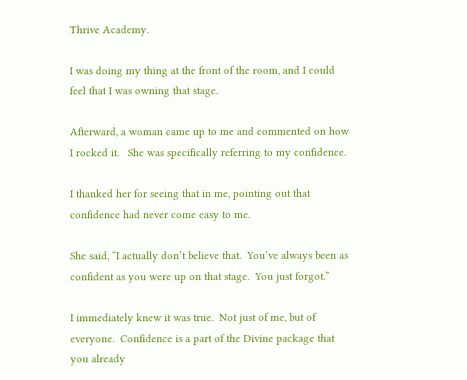Thrive Academy.

I was doing my thing at the front of the room, and I could feel that I was owning that stage.

Afterward, a woman came up to me and commented on how I rocked it.   She was specifically referring to my confidence.

I thanked her for seeing that in me, pointing out that confidence had never come easy to me.

She said, “I actually don’t believe that.  You’ve always been as confident as you were up on that stage.  You just forgot.”

I immediately knew it was true.  Not just of me, but of everyone.  Confidence is a part of the Divine package that you already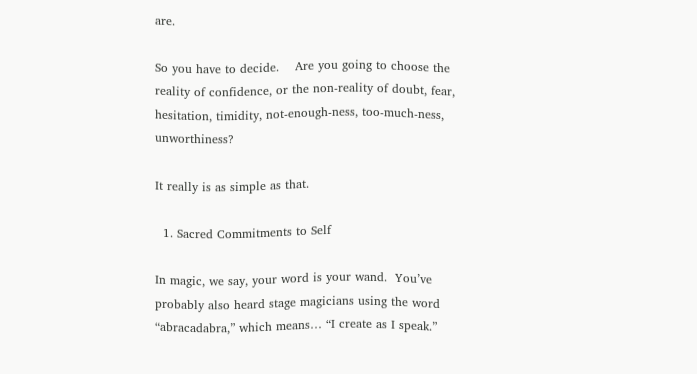are.

So you have to decide.    Are you going to choose the reality of confidence, or the non-reality of doubt, fear, hesitation, timidity, not-enough-ness, too-much-ness, unworthiness?

It really is as simple as that.

  1. Sacred Commitments to Self

In magic, we say, your word is your wand.  You’ve probably also heard stage magicians using the word “abracadabra,” which means… “I create as I speak.”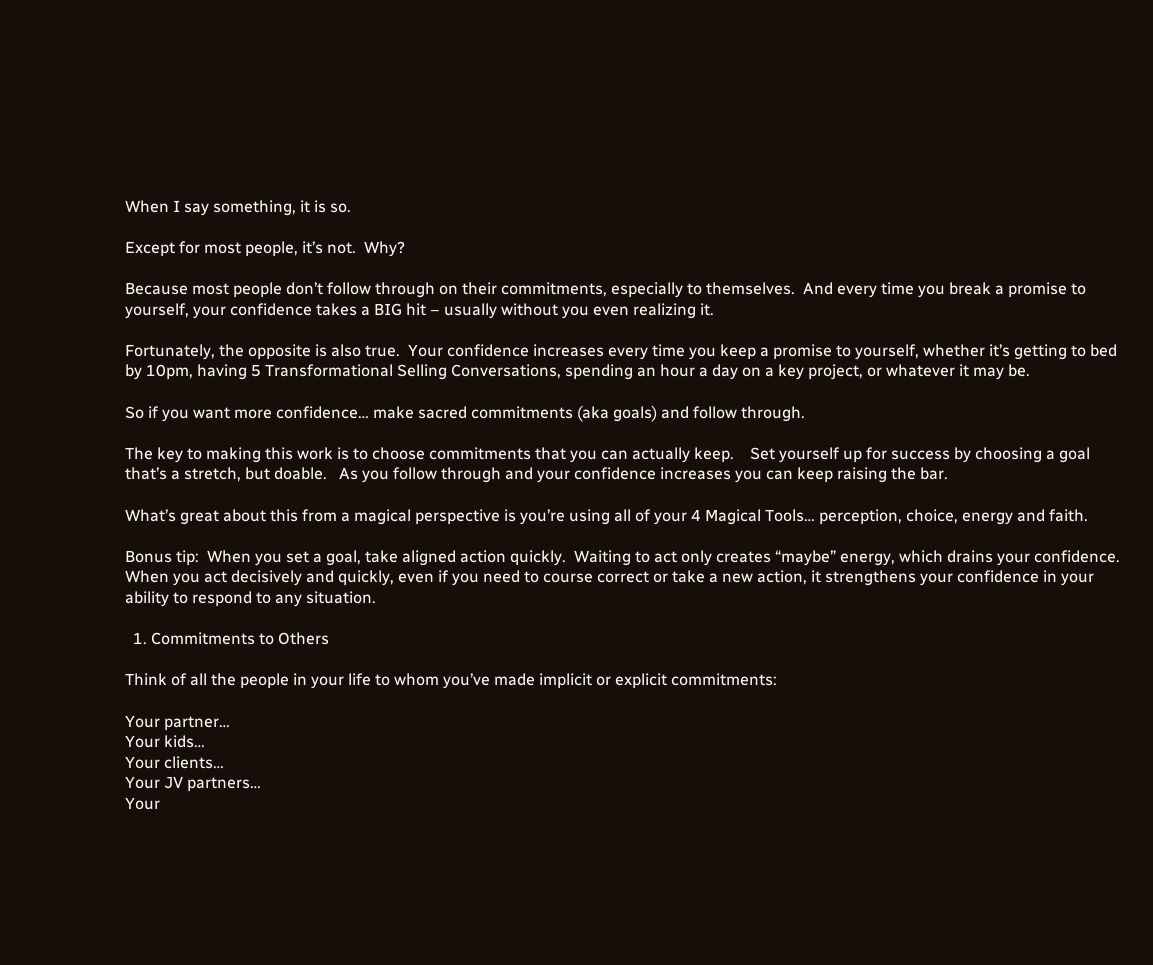When I say something, it is so.

Except for most people, it’s not.  Why?

Because most people don’t follow through on their commitments, especially to themselves.  And every time you break a promise to yourself, your confidence takes a BIG hit – usually without you even realizing it.

Fortunately, the opposite is also true.  Your confidence increases every time you keep a promise to yourself, whether it’s getting to bed by 10pm, having 5 Transformational Selling Conversations, spending an hour a day on a key project, or whatever it may be.

So if you want more confidence… make sacred commitments (aka goals) and follow through.

The key to making this work is to choose commitments that you can actually keep.    Set yourself up for success by choosing a goal that’s a stretch, but doable.   As you follow through and your confidence increases you can keep raising the bar.

What’s great about this from a magical perspective is you’re using all of your 4 Magical Tools… perception, choice, energy and faith.

Bonus tip:  When you set a goal, take aligned action quickly.  Waiting to act only creates “maybe” energy, which drains your confidence.  When you act decisively and quickly, even if you need to course correct or take a new action, it strengthens your confidence in your ability to respond to any situation.

  1. Commitments to Others

Think of all the people in your life to whom you’ve made implicit or explicit commitments:

Your partner…
Your kids…
Your clients…
Your JV partners…
Your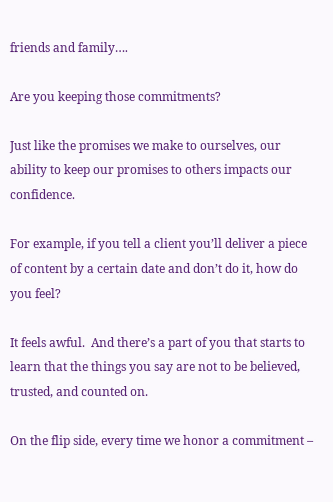friends and family….

Are you keeping those commitments?

Just like the promises we make to ourselves, our ability to keep our promises to others impacts our confidence.

For example, if you tell a client you’ll deliver a piece of content by a certain date and don’t do it, how do you feel?

It feels awful.  And there’s a part of you that starts to learn that the things you say are not to be believed, trusted, and counted on.

On the flip side, every time we honor a commitment –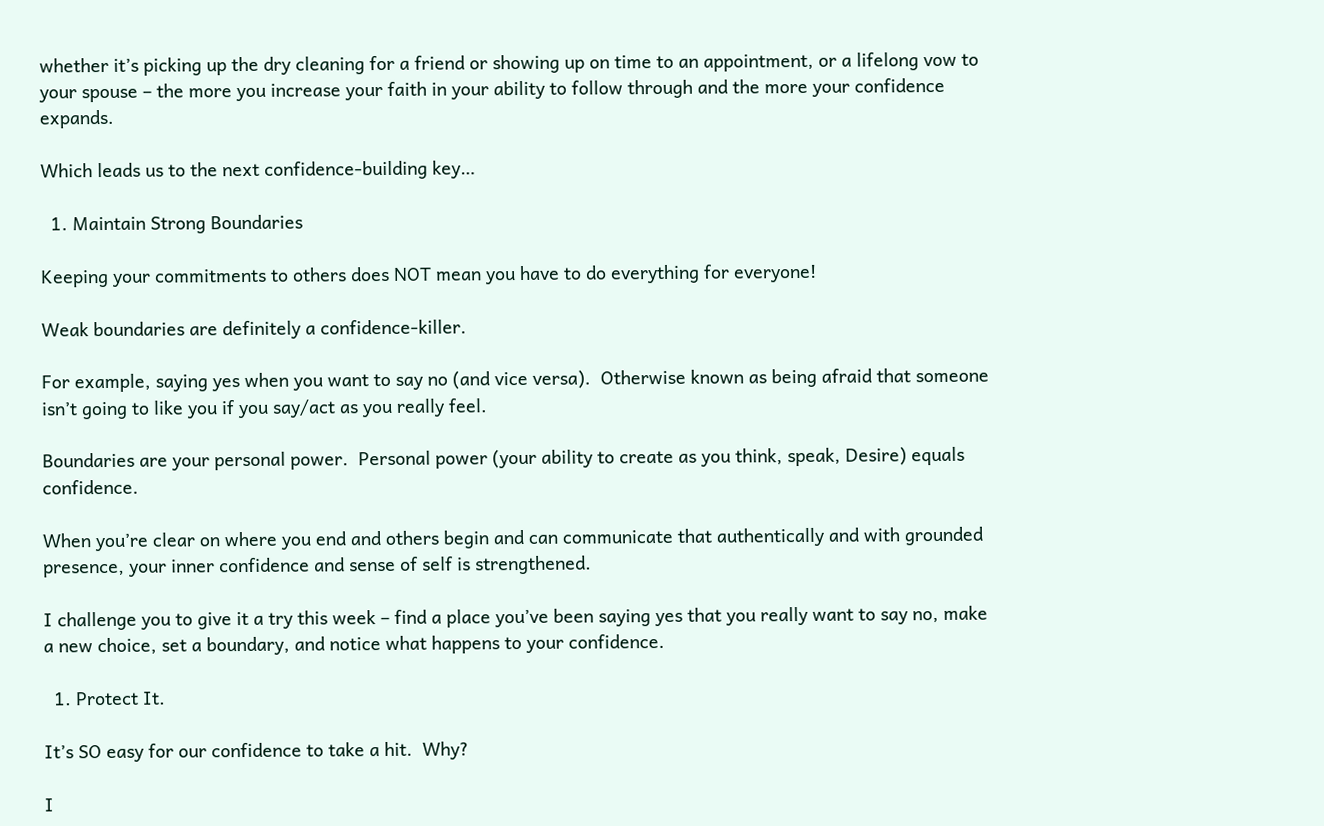whether it’s picking up the dry cleaning for a friend or showing up on time to an appointment, or a lifelong vow to your spouse – the more you increase your faith in your ability to follow through and the more your confidence expands.

Which leads us to the next confidence-building key…

  1. Maintain Strong Boundaries

Keeping your commitments to others does NOT mean you have to do everything for everyone!

Weak boundaries are definitely a confidence-killer.

For example, saying yes when you want to say no (and vice versa).  Otherwise known as being afraid that someone isn’t going to like you if you say/act as you really feel.

Boundaries are your personal power.  Personal power (your ability to create as you think, speak, Desire) equals confidence.

When you’re clear on where you end and others begin and can communicate that authentically and with grounded presence, your inner confidence and sense of self is strengthened.

I challenge you to give it a try this week – find a place you’ve been saying yes that you really want to say no, make a new choice, set a boundary, and notice what happens to your confidence.

  1. Protect It.

It’s SO easy for our confidence to take a hit.  Why?

I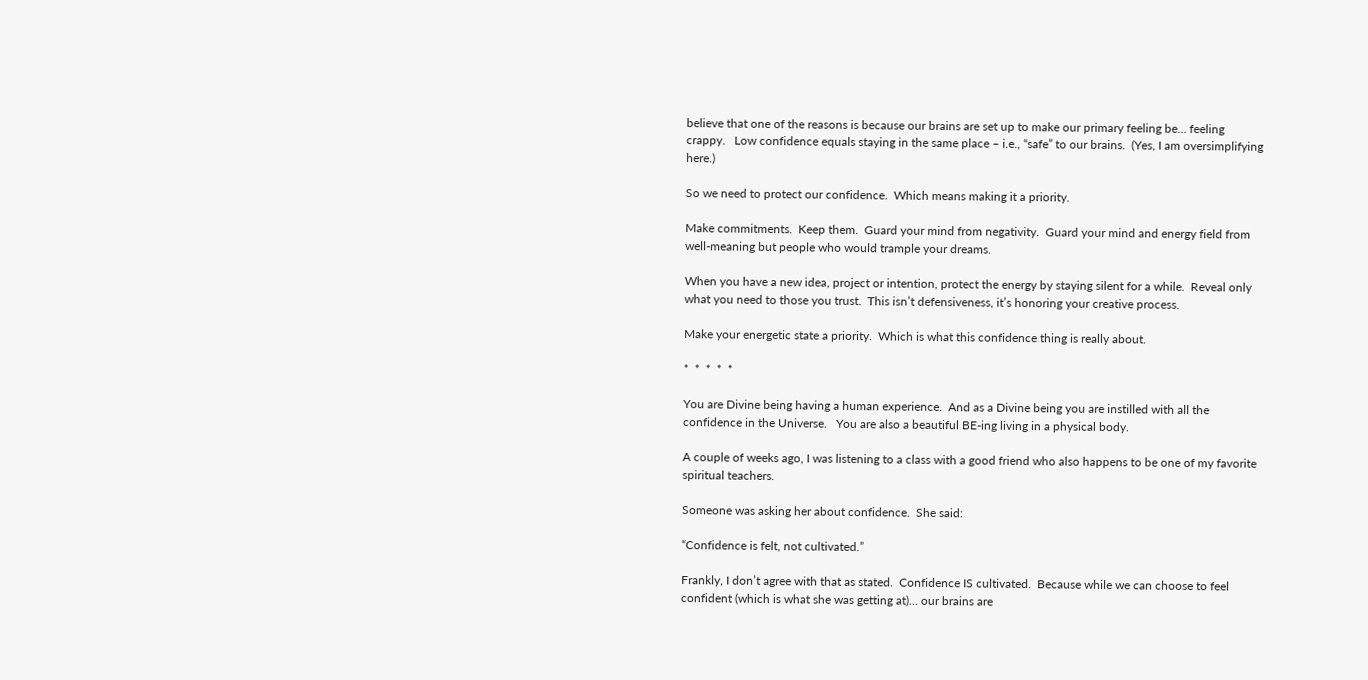believe that one of the reasons is because our brains are set up to make our primary feeling be… feeling crappy.   Low confidence equals staying in the same place – i.e., “safe” to our brains.  (Yes, I am oversimplifying here.)

So we need to protect our confidence.  Which means making it a priority.

Make commitments.  Keep them.  Guard your mind from negativity.  Guard your mind and energy field from well-meaning but people who would trample your dreams.

When you have a new idea, project or intention, protect the energy by staying silent for a while.  Reveal only what you need to those you trust.  This isn’t defensiveness, it’s honoring your creative process.

Make your energetic state a priority.  Which is what this confidence thing is really about.

*  *  *  *  *

You are Divine being having a human experience.  And as a Divine being you are instilled with all the confidence in the Universe.   You are also a beautiful BE-ing living in a physical body.

A couple of weeks ago, I was listening to a class with a good friend who also happens to be one of my favorite spiritual teachers.

Someone was asking her about confidence.  She said:

“Confidence is felt, not cultivated.”

Frankly, I don’t agree with that as stated.  Confidence IS cultivated.  Because while we can choose to feel confident (which is what she was getting at)… our brains are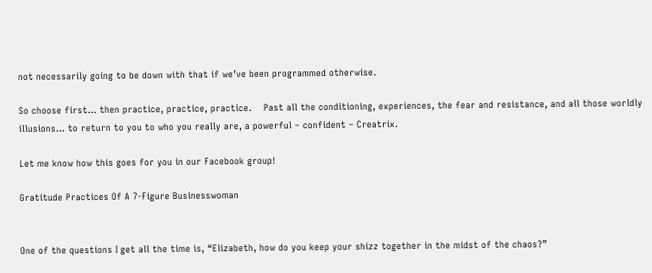not necessarily going to be down with that if we’ve been programmed otherwise.

So choose first… then practice, practice, practice.    Past all the conditioning, experiences, the fear and resistance, and all those worldly illusions… to return to you to who you really are, a powerful – confident – Creatrix.

Let me know how this goes for you in our Facebook group!

Gratitude Practices Of A 7-Figure Businesswoman


One of the questions I get all the time is, “Elizabeth, how do you keep your shizz together in the midst of the chaos?”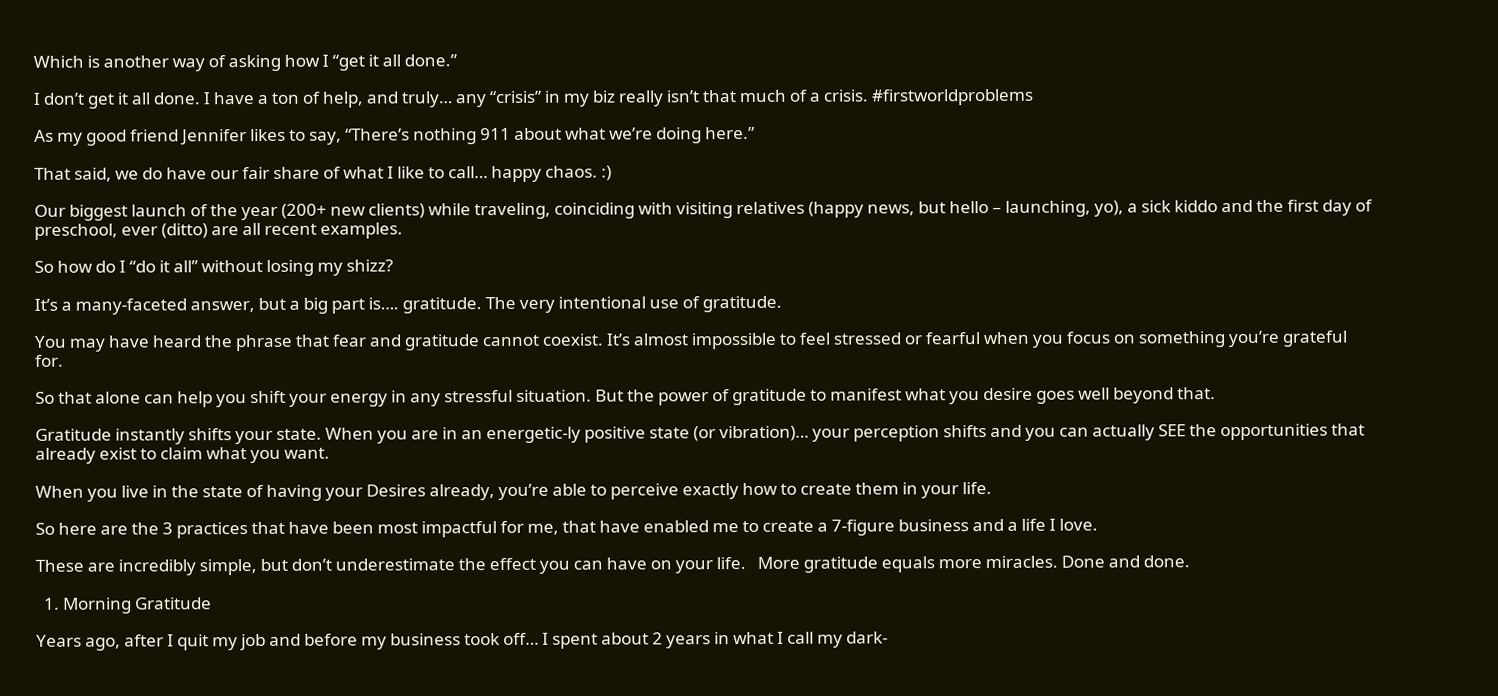Which is another way of asking how I “get it all done.”

I don’t get it all done. I have a ton of help, and truly… any “crisis” in my biz really isn’t that much of a crisis. #firstworldproblems

As my good friend Jennifer likes to say, “There’s nothing 911 about what we’re doing here.”

That said, we do have our fair share of what I like to call… happy chaos. :)

Our biggest launch of the year (200+ new clients) while traveling, coinciding with visiting relatives (happy news, but hello – launching, yo), a sick kiddo and the first day of preschool, ever (ditto) are all recent examples.

So how do I “do it all” without losing my shizz?

It’s a many-faceted answer, but a big part is…. gratitude. The very intentional use of gratitude.

You may have heard the phrase that fear and gratitude cannot coexist. It’s almost impossible to feel stressed or fearful when you focus on something you’re grateful for.

So that alone can help you shift your energy in any stressful situation. But the power of gratitude to manifest what you desire goes well beyond that.

Gratitude instantly shifts your state. When you are in an energetic-ly positive state (or vibration)… your perception shifts and you can actually SEE the opportunities that already exist to claim what you want.

When you live in the state of having your Desires already, you’re able to perceive exactly how to create them in your life.

So here are the 3 practices that have been most impactful for me, that have enabled me to create a 7-figure business and a life I love.

These are incredibly simple, but don’t underestimate the effect you can have on your life.   More gratitude equals more miracles. Done and done.

  1. Morning Gratitude

Years ago, after I quit my job and before my business took off… I spent about 2 years in what I call my dark-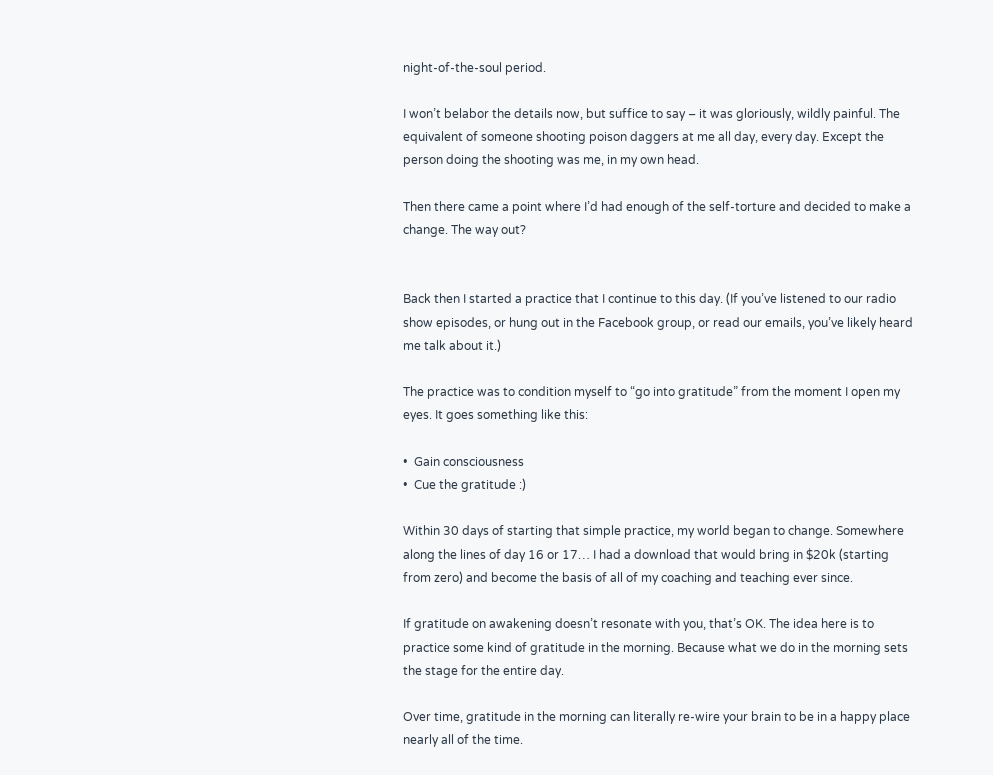night-of-the-soul period.

I won’t belabor the details now, but suffice to say – it was gloriously, wildly painful. The equivalent of someone shooting poison daggers at me all day, every day. Except the person doing the shooting was me, in my own head.

Then there came a point where I’d had enough of the self-torture and decided to make a change. The way out?


Back then I started a practice that I continue to this day. (If you’ve listened to our radio show episodes, or hung out in the Facebook group, or read our emails, you’ve likely heard me talk about it.)

The practice was to condition myself to “go into gratitude” from the moment I open my eyes. It goes something like this:

•  Gain consciousness
•  Cue the gratitude :)

Within 30 days of starting that simple practice, my world began to change. Somewhere along the lines of day 16 or 17… I had a download that would bring in $20k (starting from zero) and become the basis of all of my coaching and teaching ever since.

If gratitude on awakening doesn’t resonate with you, that’s OK. The idea here is to practice some kind of gratitude in the morning. Because what we do in the morning sets the stage for the entire day.

Over time, gratitude in the morning can literally re-wire your brain to be in a happy place nearly all of the time.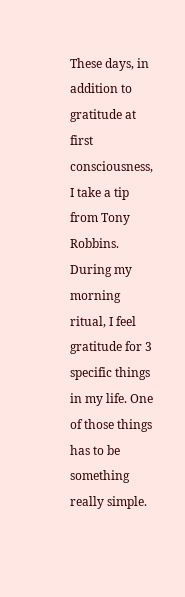These days, in addition to gratitude at first consciousness, I take a tip from Tony Robbins. During my morning ritual, I feel gratitude for 3 specific things in my life. One of those things has to be something really simple.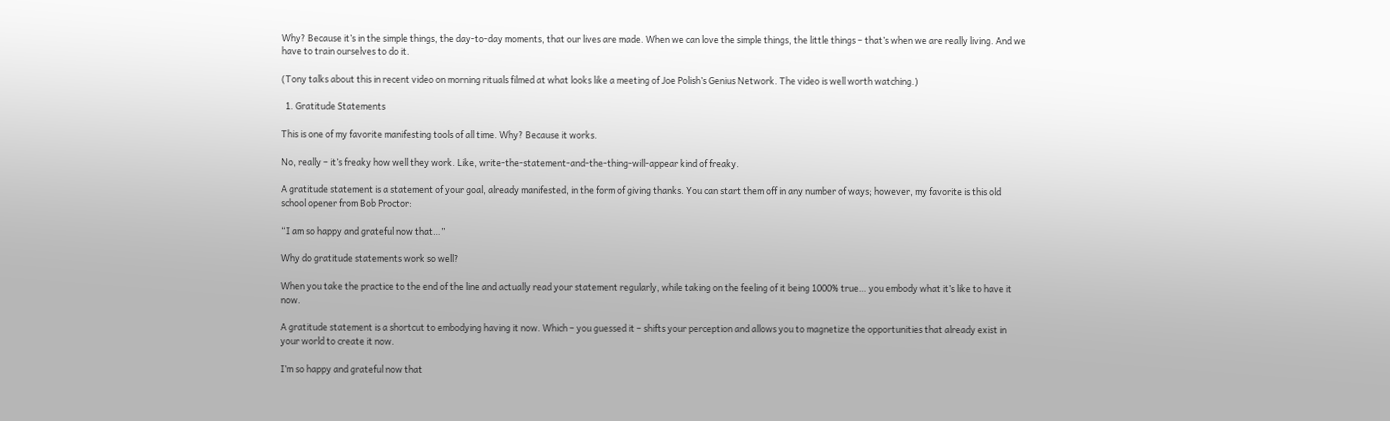Why? Because it’s in the simple things, the day-to-day moments, that our lives are made. When we can love the simple things, the little things – that’s when we are really living. And we have to train ourselves to do it.

(Tony talks about this in recent video on morning rituals filmed at what looks like a meeting of Joe Polish’s Genius Network. The video is well worth watching.)

  1. Gratitude Statements

This is one of my favorite manifesting tools of all time. Why? Because it works.

No, really – it’s freaky how well they work. Like, write-the-statement-and-the-thing-will-appear kind of freaky.

A gratitude statement is a statement of your goal, already manifested, in the form of giving thanks. You can start them off in any number of ways; however, my favorite is this old school opener from Bob Proctor:

“I am so happy and grateful now that…”

Why do gratitude statements work so well?

When you take the practice to the end of the line and actually read your statement regularly, while taking on the feeling of it being 1000% true… you embody what it’s like to have it now.

A gratitude statement is a shortcut to embodying having it now. Which – you guessed it – shifts your perception and allows you to magnetize the opportunities that already exist in your world to create it now.

I’m so happy and grateful now that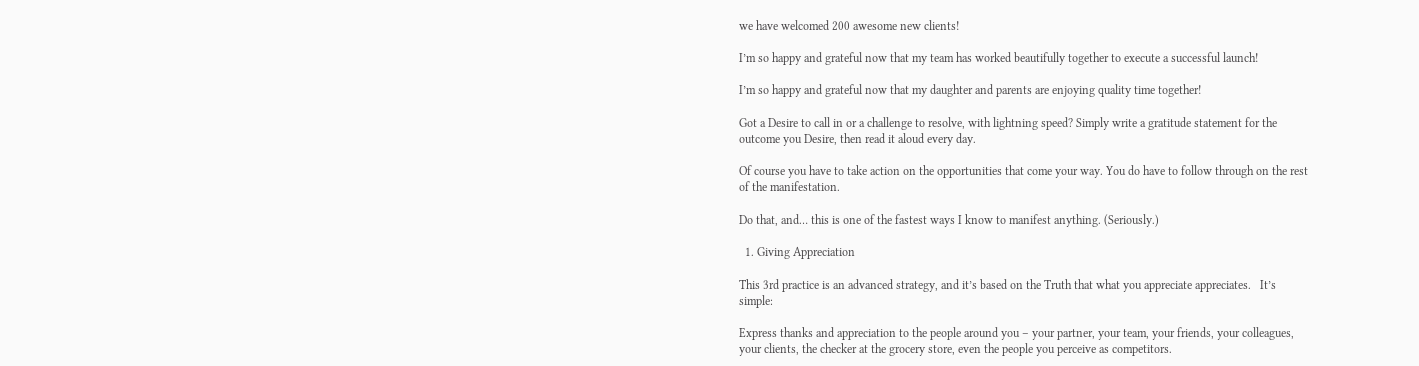we have welcomed 200 awesome new clients!

I’m so happy and grateful now that my team has worked beautifully together to execute a successful launch!

I’m so happy and grateful now that my daughter and parents are enjoying quality time together!

Got a Desire to call in or a challenge to resolve, with lightning speed? Simply write a gratitude statement for the outcome you Desire, then read it aloud every day.

Of course you have to take action on the opportunities that come your way. You do have to follow through on the rest of the manifestation.

Do that, and… this is one of the fastest ways I know to manifest anything. (Seriously.)

  1. Giving Appreciation

This 3rd practice is an advanced strategy, and it’s based on the Truth that what you appreciate appreciates.   It’s simple:

Express thanks and appreciation to the people around you – your partner, your team, your friends, your colleagues, your clients, the checker at the grocery store, even the people you perceive as competitors.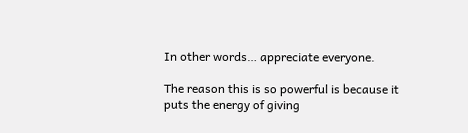In other words… appreciate everyone.

The reason this is so powerful is because it puts the energy of giving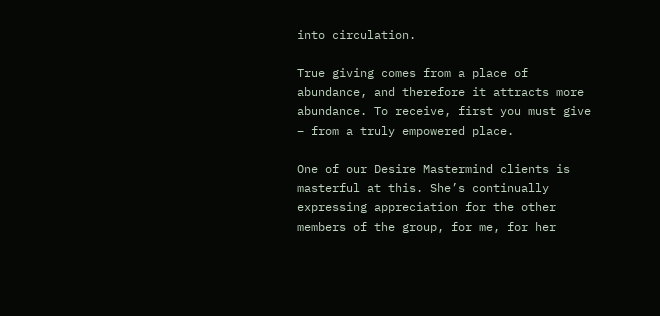into circulation.

True giving comes from a place of abundance, and therefore it attracts more abundance. To receive, first you must give – from a truly empowered place.

One of our Desire Mastermind clients is masterful at this. She’s continually expressing appreciation for the other members of the group, for me, for her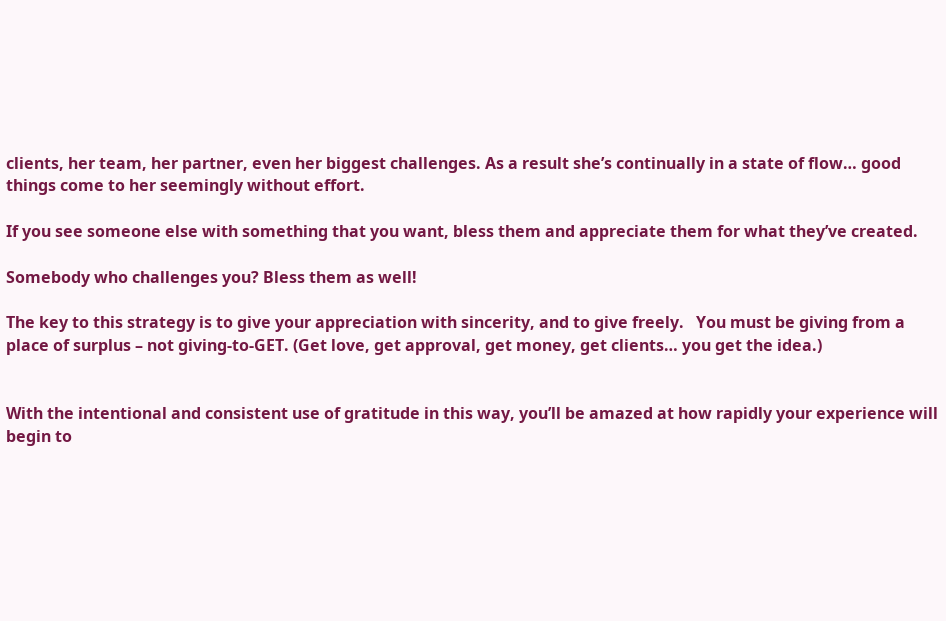clients, her team, her partner, even her biggest challenges. As a result she’s continually in a state of flow… good things come to her seemingly without effort.

If you see someone else with something that you want, bless them and appreciate them for what they’ve created.

Somebody who challenges you? Bless them as well!

The key to this strategy is to give your appreciation with sincerity, and to give freely.   You must be giving from a place of surplus – not giving-to-GET. (Get love, get approval, get money, get clients… you get the idea.)


With the intentional and consistent use of gratitude in this way, you’ll be amazed at how rapidly your experience will begin to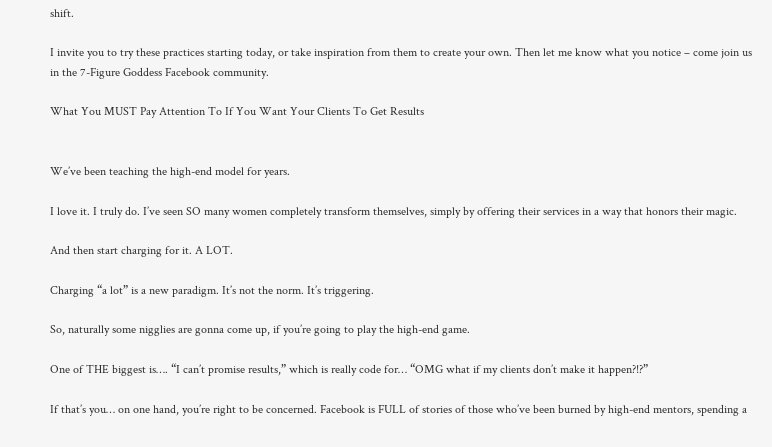shift.

I invite you to try these practices starting today, or take inspiration from them to create your own. Then let me know what you notice – come join us in the 7-Figure Goddess Facebook community.

What You MUST Pay Attention To If You Want Your Clients To Get Results


We’ve been teaching the high-end model for years.

I love it. I truly do. I’ve seen SO many women completely transform themselves, simply by offering their services in a way that honors their magic.

And then start charging for it. A LOT.

Charging “a lot” is a new paradigm. It’s not the norm. It’s triggering.

So, naturally some nigglies are gonna come up, if you’re going to play the high-end game.

One of THE biggest is…. “I can’t promise results,” which is really code for… “OMG what if my clients don’t make it happen?!?”

If that’s you… on one hand, you’re right to be concerned. Facebook is FULL of stories of those who’ve been burned by high-end mentors, spending a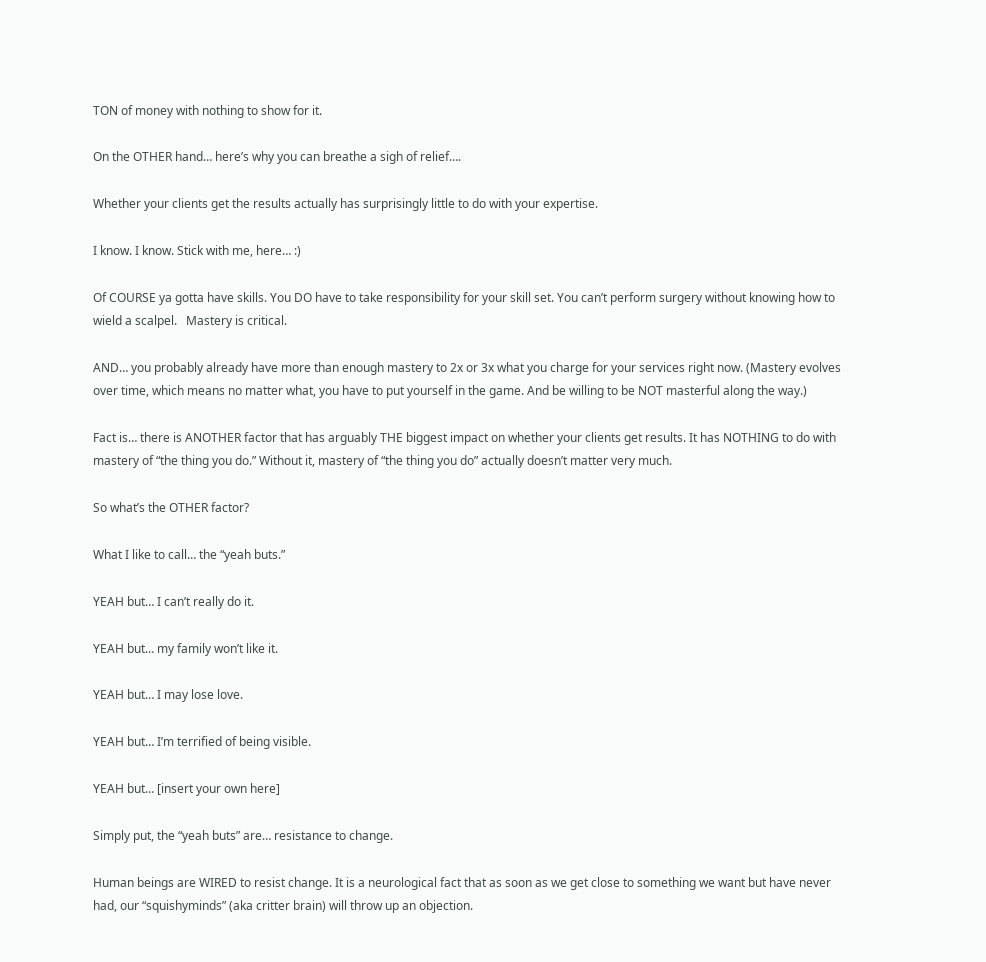TON of money with nothing to show for it.

On the OTHER hand… here’s why you can breathe a sigh of relief….

Whether your clients get the results actually has surprisingly little to do with your expertise.

I know. I know. Stick with me, here… :)

Of COURSE ya gotta have skills. You DO have to take responsibility for your skill set. You can’t perform surgery without knowing how to wield a scalpel.   Mastery is critical.

AND… you probably already have more than enough mastery to 2x or 3x what you charge for your services right now. (Mastery evolves over time, which means no matter what, you have to put yourself in the game. And be willing to be NOT masterful along the way.)

Fact is… there is ANOTHER factor that has arguably THE biggest impact on whether your clients get results. It has NOTHING to do with mastery of “the thing you do.” Without it, mastery of “the thing you do” actually doesn’t matter very much.

So what’s the OTHER factor?

What I like to call… the “yeah buts.”

YEAH but… I can’t really do it.

YEAH but… my family won’t like it.

YEAH but… I may lose love.

YEAH but… I’m terrified of being visible.

YEAH but… [insert your own here]

Simply put, the “yeah buts” are… resistance to change.

Human beings are WIRED to resist change. It is a neurological fact that as soon as we get close to something we want but have never had, our “squishyminds” (aka critter brain) will throw up an objection.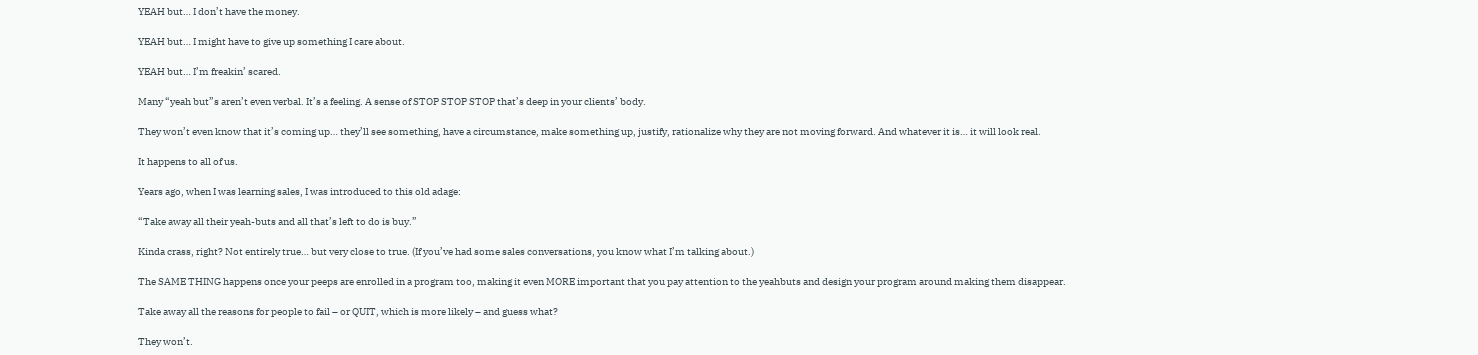YEAH but… I don’t have the money.

YEAH but… I might have to give up something I care about.

YEAH but… I’m freakin’ scared.

Many “yeah but”s aren’t even verbal. It’s a feeling. A sense of STOP STOP STOP that’s deep in your clients’ body.

They won’t even know that it’s coming up… they’ll see something, have a circumstance, make something up, justify, rationalize why they are not moving forward. And whatever it is… it will look real.

It happens to all of us.

Years ago, when I was learning sales, I was introduced to this old adage:

“Take away all their yeah-buts and all that’s left to do is buy.”

Kinda crass, right? Not entirely true… but very close to true. (If you’ve had some sales conversations, you know what I’m talking about.)

The SAME THING happens once your peeps are enrolled in a program too, making it even MORE important that you pay attention to the yeahbuts and design your program around making them disappear.

Take away all the reasons for people to fail – or QUIT, which is more likely – and guess what?

They won’t.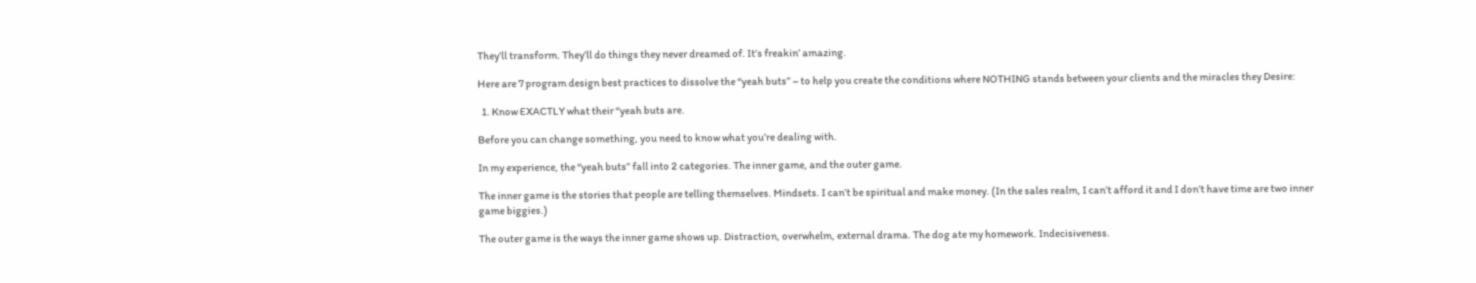They’ll transform. They’ll do things they never dreamed of. It’s freakin’ amazing.

Here are 7 program design best practices to dissolve the “yeah buts” – to help you create the conditions where NOTHING stands between your clients and the miracles they Desire:

  1. Know EXACTLY what their “yeah buts are.

Before you can change something, you need to know what you’re dealing with.

In my experience, the “yeah buts” fall into 2 categories. The inner game, and the outer game.

The inner game is the stories that people are telling themselves. Mindsets. I can’t be spiritual and make money. (In the sales realm, I can’t afford it and I don’t have time are two inner game biggies.)

The outer game is the ways the inner game shows up. Distraction, overwhelm, external drama. The dog ate my homework. Indecisiveness.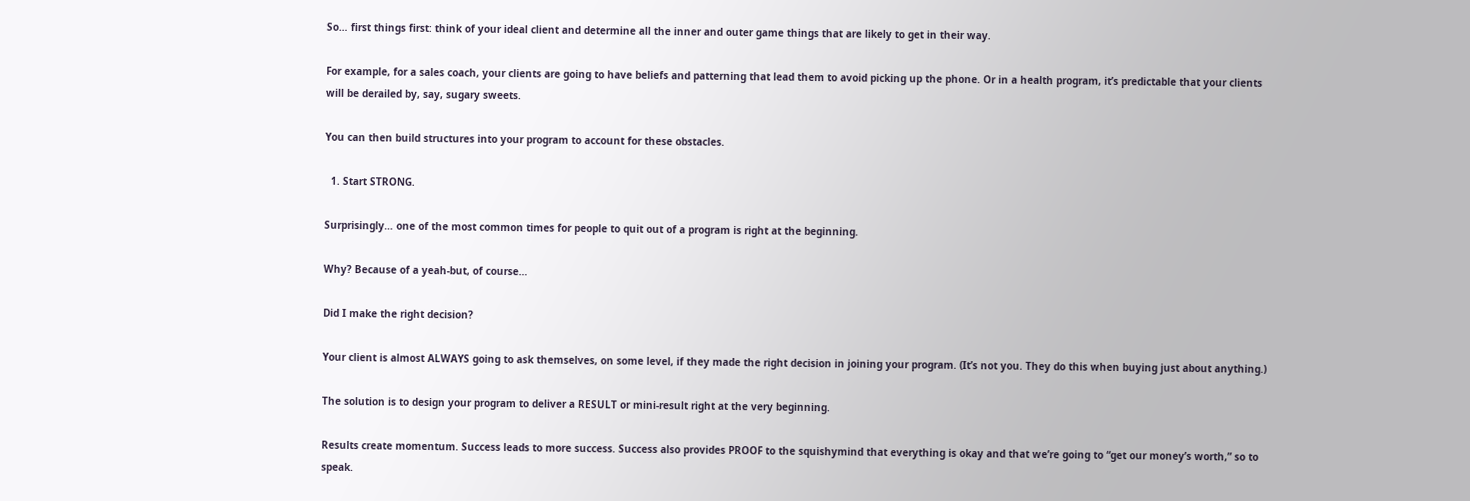So… first things first: think of your ideal client and determine all the inner and outer game things that are likely to get in their way.

For example, for a sales coach, your clients are going to have beliefs and patterning that lead them to avoid picking up the phone. Or in a health program, it’s predictable that your clients will be derailed by, say, sugary sweets.

You can then build structures into your program to account for these obstacles.

  1. Start STRONG.

Surprisingly… one of the most common times for people to quit out of a program is right at the beginning.

Why? Because of a yeah-but, of course…

Did I make the right decision?

Your client is almost ALWAYS going to ask themselves, on some level, if they made the right decision in joining your program. (It’s not you. They do this when buying just about anything.)

The solution is to design your program to deliver a RESULT or mini-result right at the very beginning.

Results create momentum. Success leads to more success. Success also provides PROOF to the squishymind that everything is okay and that we’re going to “get our money’s worth,” so to speak.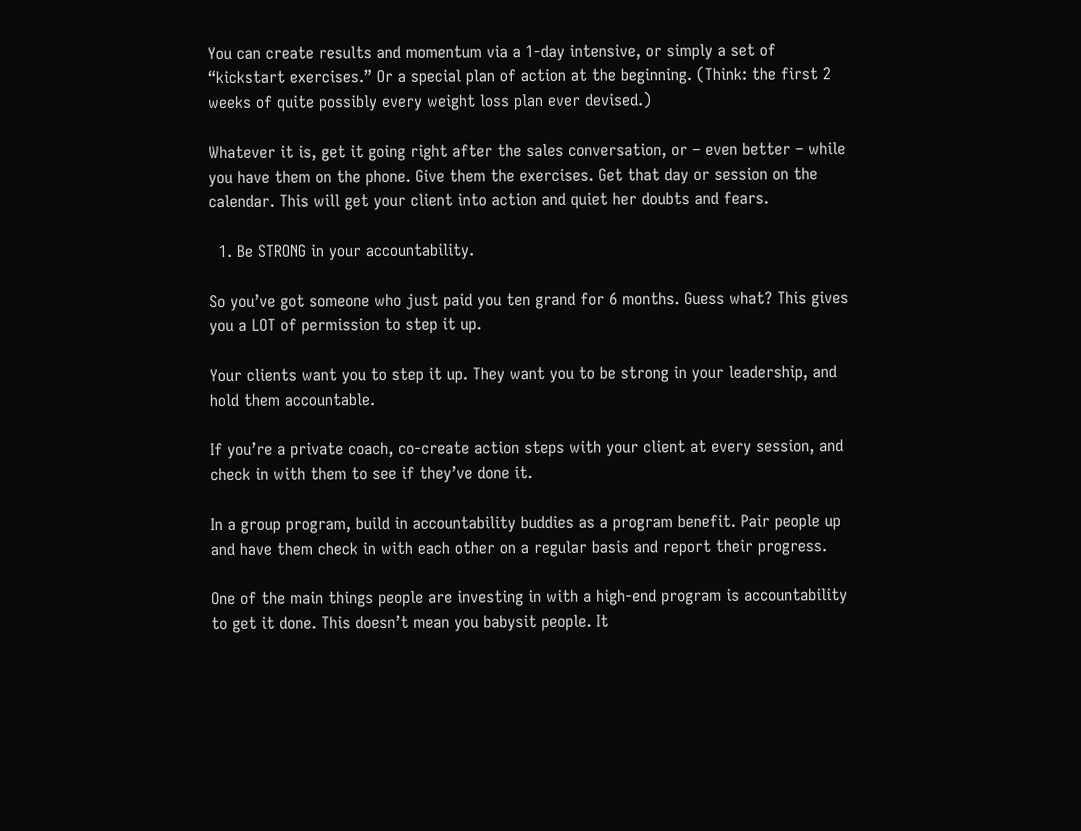You can create results and momentum via a 1-day intensive, or simply a set of “kickstart exercises.” Or a special plan of action at the beginning. (Think: the first 2 weeks of quite possibly every weight loss plan ever devised.)

Whatever it is, get it going right after the sales conversation, or – even better – while you have them on the phone. Give them the exercises. Get that day or session on the calendar. This will get your client into action and quiet her doubts and fears.

  1. Be STRONG in your accountability.

So you’ve got someone who just paid you ten grand for 6 months. Guess what? This gives you a LOT of permission to step it up.

Your clients want you to step it up. They want you to be strong in your leadership, and hold them accountable.

If you’re a private coach, co-create action steps with your client at every session, and check in with them to see if they’ve done it.

In a group program, build in accountability buddies as a program benefit. Pair people up and have them check in with each other on a regular basis and report their progress.

One of the main things people are investing in with a high-end program is accountability to get it done. This doesn’t mean you babysit people. It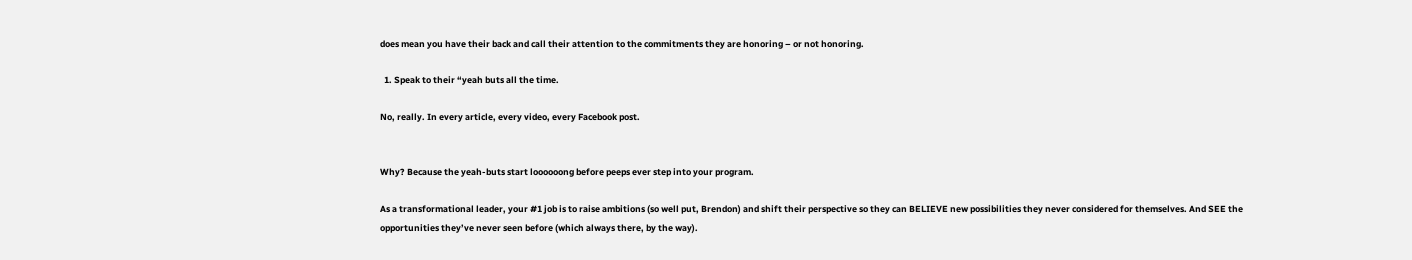does mean you have their back and call their attention to the commitments they are honoring – or not honoring.

  1. Speak to their “yeah buts all the time.

No, really. In every article, every video, every Facebook post.


Why? Because the yeah-buts start loooooong before peeps ever step into your program.

As a transformational leader, your #1 job is to raise ambitions (so well put, Brendon) and shift their perspective so they can BELIEVE new possibilities they never considered for themselves. And SEE the opportunities they’ve never seen before (which always there, by the way).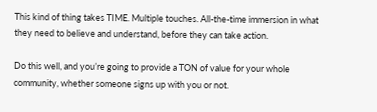This kind of thing takes TIME. Multiple touches. All-the-time immersion in what they need to believe and understand, before they can take action.

Do this well, and you’re going to provide a TON of value for your whole community, whether someone signs up with you or not.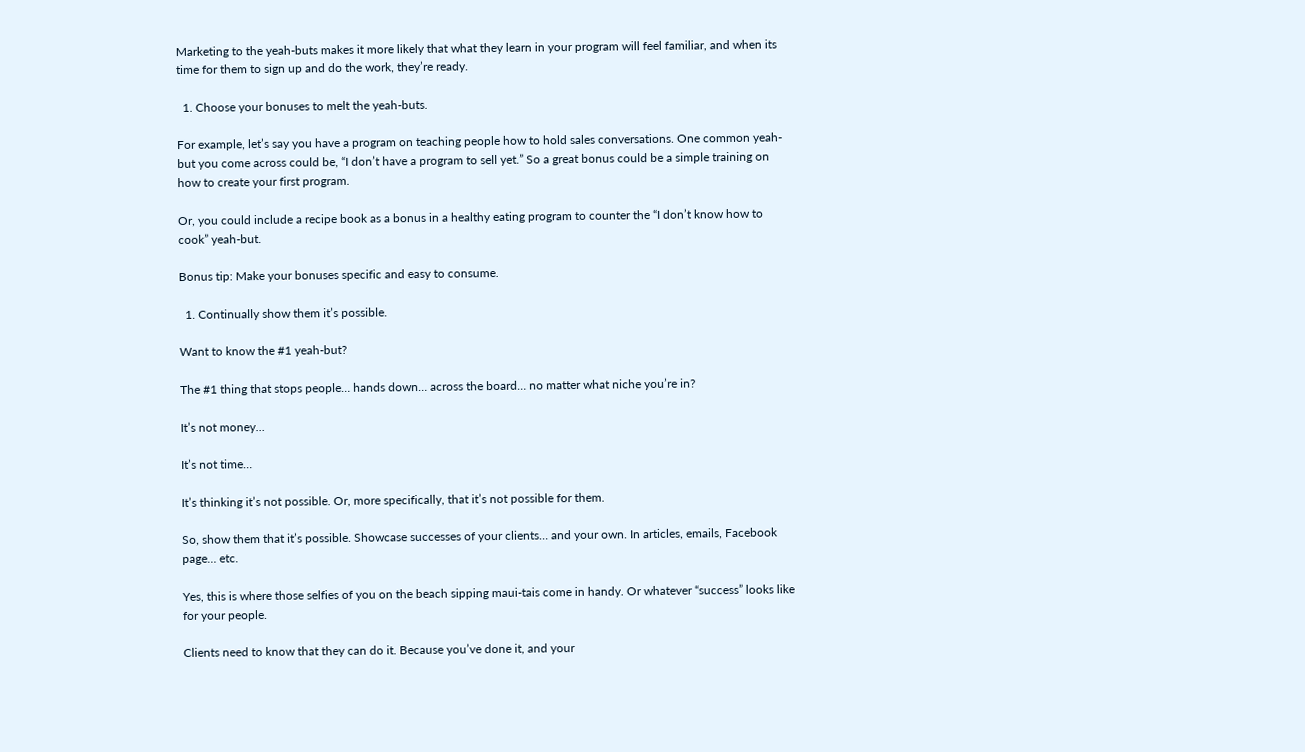Marketing to the yeah-buts makes it more likely that what they learn in your program will feel familiar, and when its time for them to sign up and do the work, they’re ready.

  1. Choose your bonuses to melt the yeah-buts.

For example, let’s say you have a program on teaching people how to hold sales conversations. One common yeah-but you come across could be, “I don’t have a program to sell yet.” So a great bonus could be a simple training on how to create your first program.

Or, you could include a recipe book as a bonus in a healthy eating program to counter the “I don’t know how to cook” yeah-but.

Bonus tip: Make your bonuses specific and easy to consume.

  1. Continually show them it’s possible.

Want to know the #1 yeah-but?

The #1 thing that stops people… hands down… across the board… no matter what niche you’re in?

It’s not money…

It’s not time…

It’s thinking it’s not possible. Or, more specifically, that it’s not possible for them.

So, show them that it’s possible. Showcase successes of your clients… and your own. In articles, emails, Facebook page… etc.

Yes, this is where those selfies of you on the beach sipping maui-tais come in handy. Or whatever “success” looks like for your people.

Clients need to know that they can do it. Because you’ve done it, and your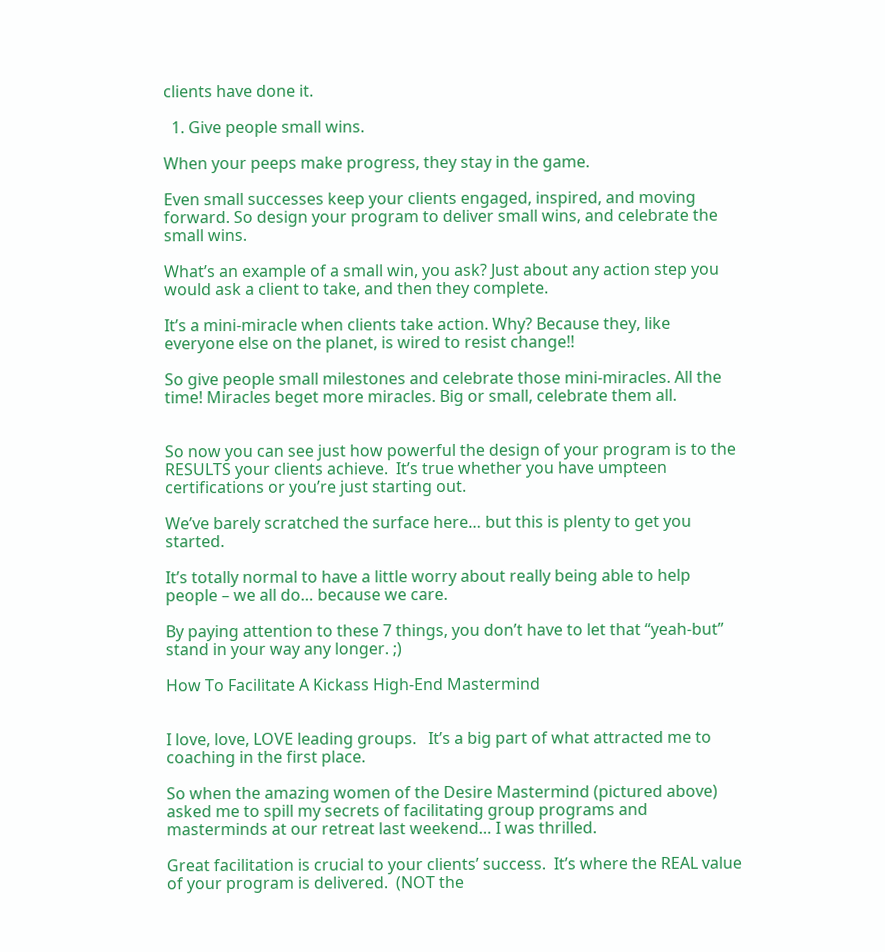clients have done it.

  1. Give people small wins.

When your peeps make progress, they stay in the game.

Even small successes keep your clients engaged, inspired, and moving forward. So design your program to deliver small wins, and celebrate the small wins.

What’s an example of a small win, you ask? Just about any action step you would ask a client to take, and then they complete.

It’s a mini-miracle when clients take action. Why? Because they, like everyone else on the planet, is wired to resist change!!

So give people small milestones and celebrate those mini-miracles. All the time! Miracles beget more miracles. Big or small, celebrate them all.


So now you can see just how powerful the design of your program is to the RESULTS your clients achieve.  It’s true whether you have umpteen certifications or you’re just starting out.

We’ve barely scratched the surface here… but this is plenty to get you started.

It’s totally normal to have a little worry about really being able to help people – we all do… because we care.

By paying attention to these 7 things, you don’t have to let that “yeah-but” stand in your way any longer. ;)

How To Facilitate A Kickass High-End Mastermind


I love, love, LOVE leading groups.   It’s a big part of what attracted me to coaching in the first place.

So when the amazing women of the Desire Mastermind (pictured above) asked me to spill my secrets of facilitating group programs and masterminds at our retreat last weekend… I was thrilled.

Great facilitation is crucial to your clients’ success.  It’s where the REAL value of your program is delivered.  (NOT the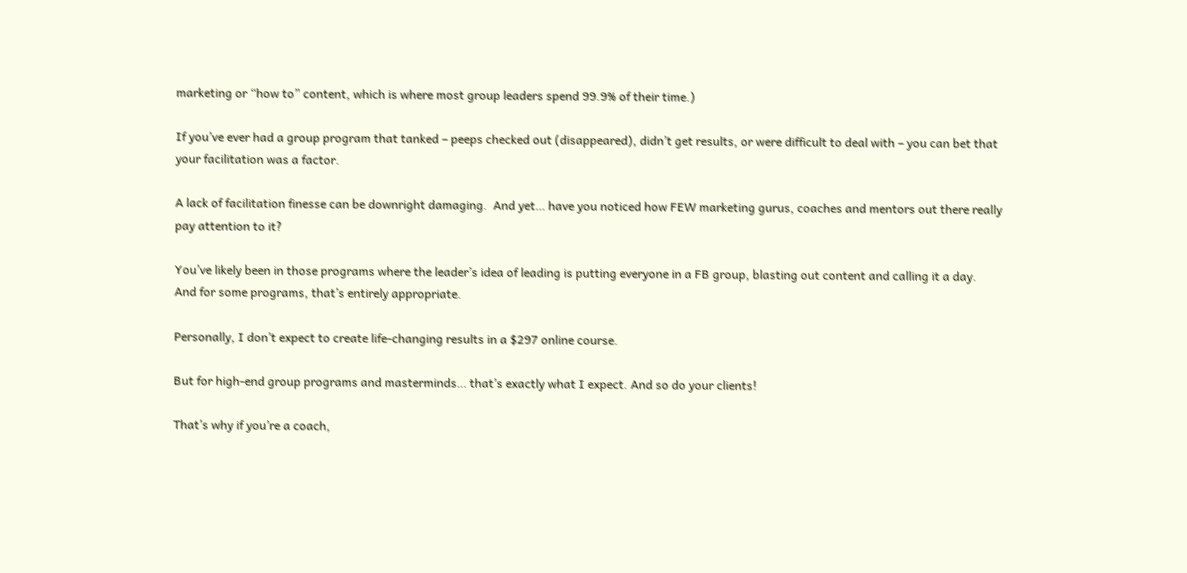marketing or “how to” content, which is where most group leaders spend 99.9% of their time.)

If you’ve ever had a group program that tanked – peeps checked out (disappeared), didn’t get results, or were difficult to deal with – you can bet that your facilitation was a factor.

A lack of facilitation finesse can be downright damaging.  And yet… have you noticed how FEW marketing gurus, coaches and mentors out there really pay attention to it?

You’ve likely been in those programs where the leader’s idea of leading is putting everyone in a FB group, blasting out content and calling it a day.   And for some programs, that’s entirely appropriate.

Personally, I don’t expect to create life-changing results in a $297 online course.

But for high-end group programs and masterminds… that’s exactly what I expect. And so do your clients!

That’s why if you’re a coach,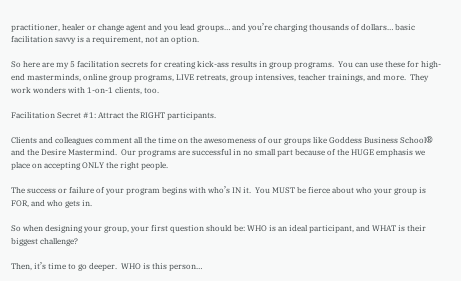practitioner, healer or change agent and you lead groups… and you’re charging thousands of dollars… basic facilitation savvy is a requirement, not an option.

So here are my 5 facilitation secrets for creating kick-ass results in group programs.  You can use these for high-end masterminds, online group programs, LIVE retreats, group intensives, teacher trainings, and more.  They work wonders with 1-on-1 clients, too.

Facilitation Secret #1: Attract the RIGHT participants.

Clients and colleagues comment all the time on the awesomeness of our groups like Goddess Business School® and the Desire Mastermind.  Our programs are successful in no small part because of the HUGE emphasis we place on accepting ONLY the right people.

The success or failure of your program begins with who’s IN it.  You MUST be fierce about who your group is FOR, and who gets in.

So when designing your group, your first question should be: WHO is an ideal participant, and WHAT is their biggest challenge?

Then, it’s time to go deeper.  WHO is this person…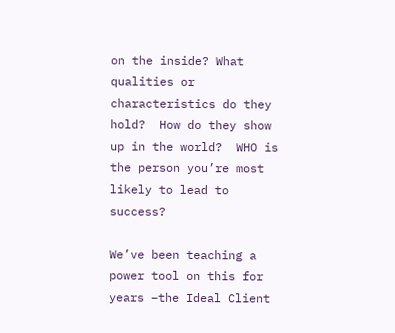on the inside? What qualities or characteristics do they hold?  How do they show up in the world?  WHO is the person you’re most likely to lead to success?

We’ve been teaching a power tool on this for years –the Ideal Client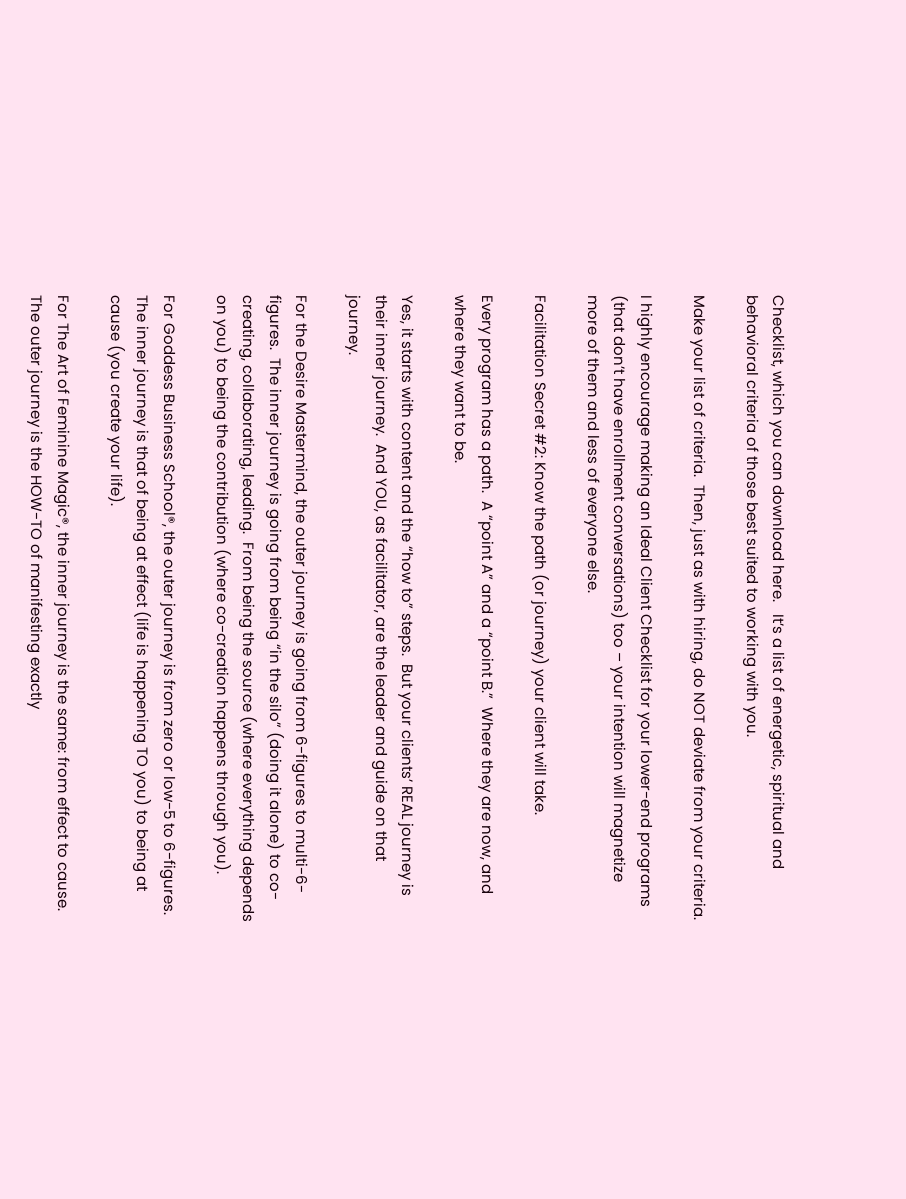Checklist, which you can download here.   It’s a list of energetic, spiritual and behavioral criteria of those best suited to working with you.

Make your list of criteria.  Then, just as with hiring, do NOT deviate from your criteria.

I highly encourage making an Ideal Client Checklist for your lower-end programs (that don’t have enrollment conversations) too – your intention will magnetize more of them and less of everyone else.

Facilitation Secret #2: Know the path (or journey) your client will take.

Every program has a path.  A “point A” and a “point B.”  Where they are now, and where they want to be.

Yes, it starts with content and the “how to” steps.  But your clients’ REAL journey is their inner journey.  And YOU, as facilitator, are the leader and guide on that journey.

For the Desire Mastermind, the outer journey is going from 6-figures to multi-6-figures.  The inner journey is going from being “in the silo” (doing it alone) to co-creating, collaborating, leading.  From being the source (where everything depends on you) to being the contribution (where co-creation happens through you).

For Goddess Business School®, the outer journey is from zero or low-5 to 6-figures.  The inner journey is that of being at effect (life is happening TO you) to being at cause (you create your life).

For The Art of Feminine Magic®, the inner journey is the same: from effect to cause.  The outer journey is the HOW-TO of manifesting exactly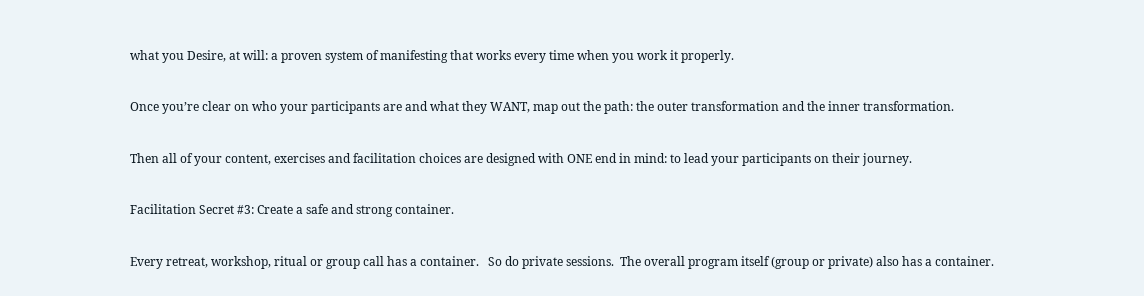what you Desire, at will: a proven system of manifesting that works every time when you work it properly.

Once you’re clear on who your participants are and what they WANT, map out the path: the outer transformation and the inner transformation.

Then all of your content, exercises and facilitation choices are designed with ONE end in mind: to lead your participants on their journey.

Facilitation Secret #3: Create a safe and strong container.

Every retreat, workshop, ritual or group call has a container.   So do private sessions.  The overall program itself (group or private) also has a container.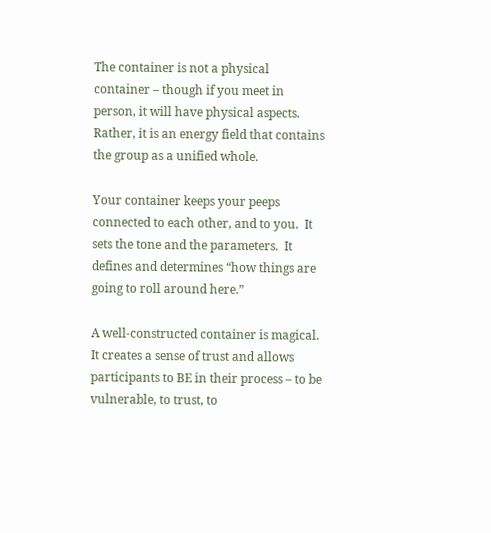The container is not a physical container – though if you meet in person, it will have physical aspects.  Rather, it is an energy field that contains the group as a unified whole.

Your container keeps your peeps connected to each other, and to you.  It sets the tone and the parameters.  It defines and determines “how things are going to roll around here.”

A well-constructed container is magical.  It creates a sense of trust and allows participants to BE in their process – to be vulnerable, to trust, to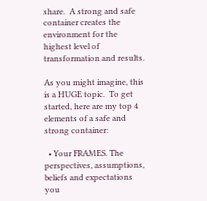share.  A strong and safe container creates the environment for the highest level of transformation and results.

As you might imagine, this is a HUGE topic.  To get started, here are my top 4 elements of a safe and strong container:

  • Your FRAMES. The perspectives, assumptions, beliefs and expectations you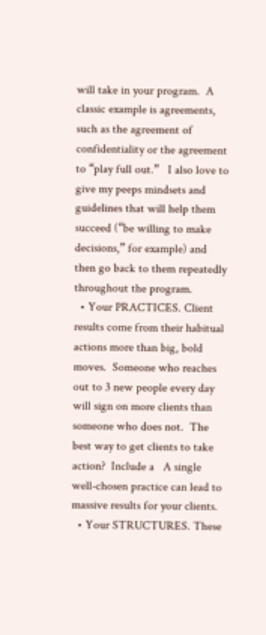will take in your program.  A classic example is agreements, such as the agreement of confidentiality or the agreement to “play full out.”   I also love to give my peeps mindsets and guidelines that will help them succeed (“be willing to make decisions,” for example) and then go back to them repeatedly throughout the program.
  • Your PRACTICES. Client results come from their habitual actions more than big, bold moves.  Someone who reaches out to 3 new people every day will sign on more clients than someone who does not.  The best way to get clients to take action?  Include a   A single well-chosen practice can lead to massive results for your clients.
  • Your STRUCTURES. These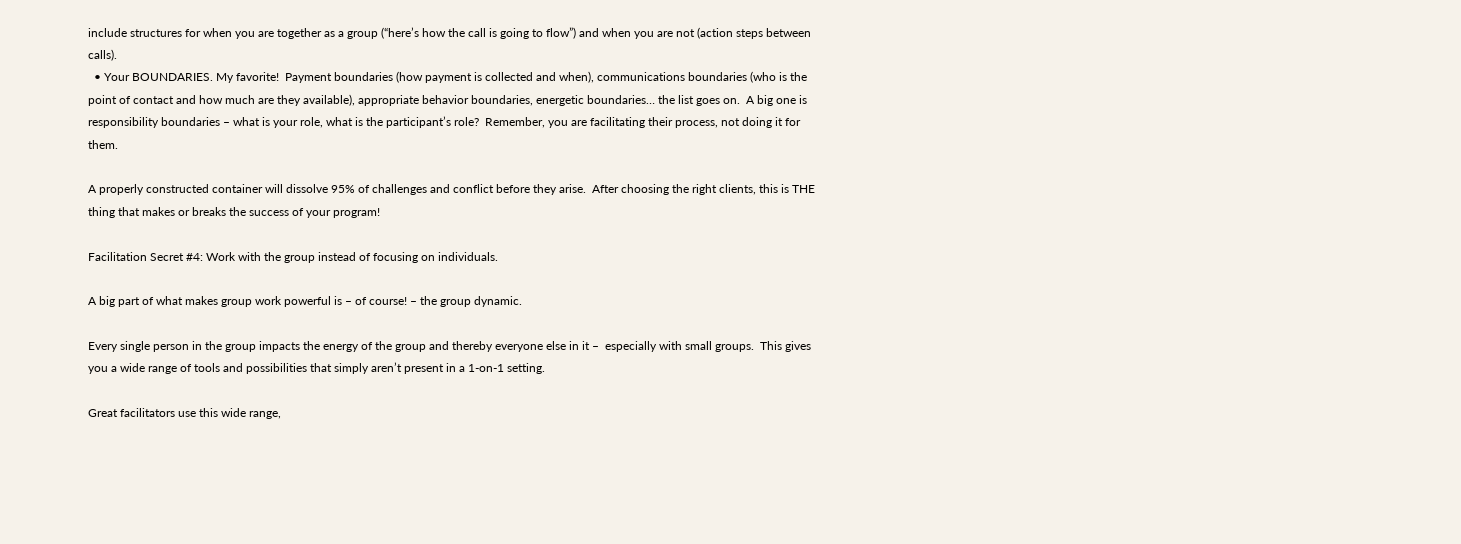include structures for when you are together as a group (“here’s how the call is going to flow”) and when you are not (action steps between calls).
  • Your BOUNDARIES. My favorite!  Payment boundaries (how payment is collected and when), communications boundaries (who is the point of contact and how much are they available), appropriate behavior boundaries, energetic boundaries… the list goes on.  A big one is responsibility boundaries – what is your role, what is the participant’s role?  Remember, you are facilitating their process, not doing it for them.

A properly constructed container will dissolve 95% of challenges and conflict before they arise.  After choosing the right clients, this is THE thing that makes or breaks the success of your program!

Facilitation Secret #4: Work with the group instead of focusing on individuals.

A big part of what makes group work powerful is – of course! – the group dynamic.

Every single person in the group impacts the energy of the group and thereby everyone else in it –  especially with small groups.  This gives you a wide range of tools and possibilities that simply aren’t present in a 1-on-1 setting.

Great facilitators use this wide range,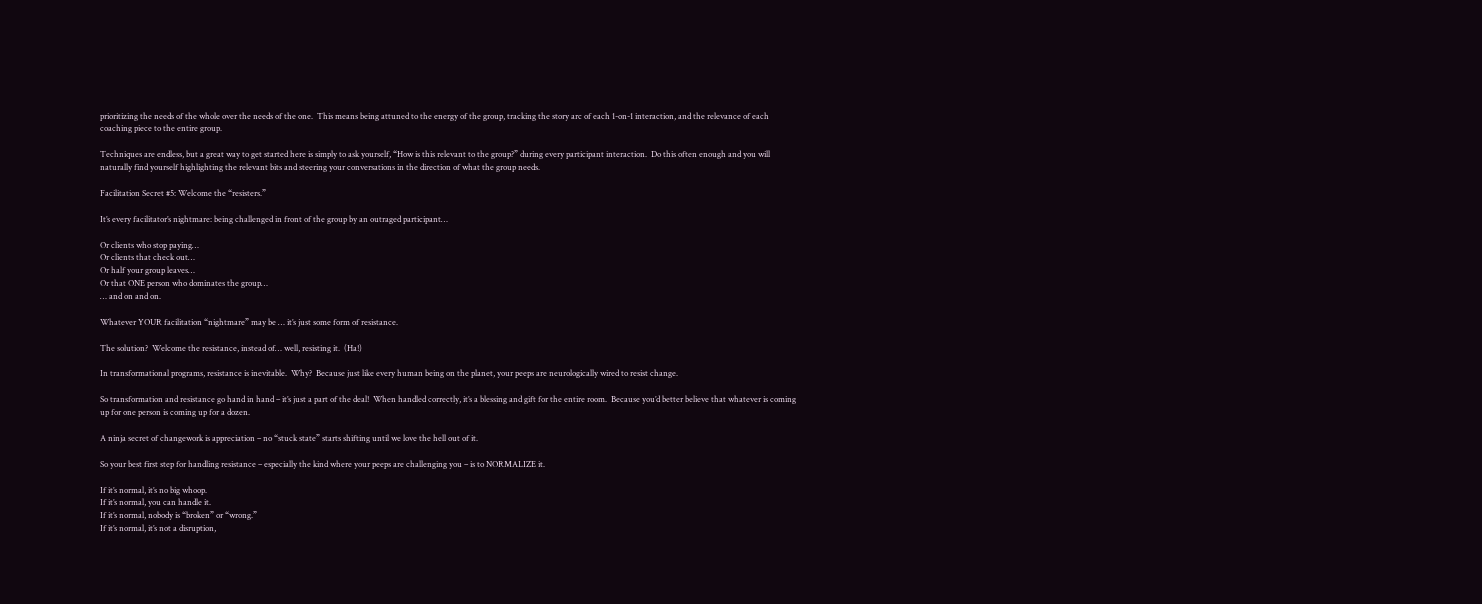prioritizing the needs of the whole over the needs of the one.  This means being attuned to the energy of the group, tracking the story arc of each 1-on-1 interaction, and the relevance of each coaching piece to the entire group.

Techniques are endless, but a great way to get started here is simply to ask yourself, “How is this relevant to the group?” during every participant interaction.  Do this often enough and you will naturally find yourself highlighting the relevant bits and steering your conversations in the direction of what the group needs.

Facilitation Secret #5: Welcome the “resisters.”

It’s every facilitator’s nightmare: being challenged in front of the group by an outraged participant…

Or clients who stop paying…
Or clients that check out…
Or half your group leaves…
Or that ONE person who dominates the group…
… and on and on.

Whatever YOUR facilitation “nightmare” may be … it’s just some form of resistance.

The solution?  Welcome the resistance, instead of… well, resisting it.  (Ha!)

In transformational programs, resistance is inevitable.  Why?  Because just like every human being on the planet, your peeps are neurologically wired to resist change.

So transformation and resistance go hand in hand – it’s just a part of the deal!  When handled correctly, it’s a blessing and gift for the entire room.  Because you’d better believe that whatever is coming up for one person is coming up for a dozen.

A ninja secret of changework is appreciation – no “stuck state” starts shifting until we love the hell out of it.

So your best first step for handling resistance – especially the kind where your peeps are challenging you – is to NORMALIZE it.

If it’s normal, it’s no big whoop.
If it’s normal, you can handle it.
If it’s normal, nobody is “broken” or “wrong.”
If it’s normal, it’s not a disruption,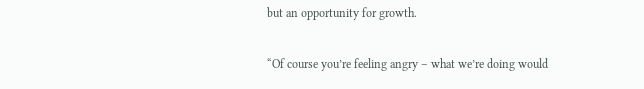but an opportunity for growth.

“Of course you’re feeling angry – what we’re doing would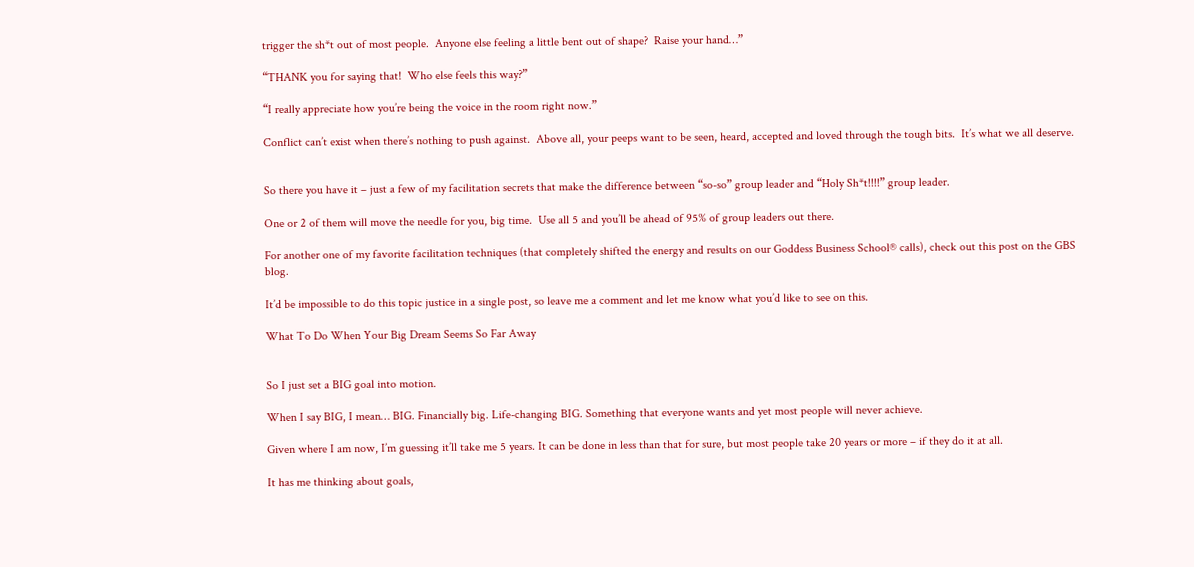trigger the sh*t out of most people.  Anyone else feeling a little bent out of shape?  Raise your hand…”

“THANK you for saying that!  Who else feels this way?”

“I really appreciate how you’re being the voice in the room right now.”

Conflict can’t exist when there’s nothing to push against.  Above all, your peeps want to be seen, heard, accepted and loved through the tough bits.  It’s what we all deserve.


So there you have it – just a few of my facilitation secrets that make the difference between “so-so” group leader and “Holy Sh*t!!!!” group leader.

One or 2 of them will move the needle for you, big time.  Use all 5 and you’ll be ahead of 95% of group leaders out there.

For another one of my favorite facilitation techniques (that completely shifted the energy and results on our Goddess Business School® calls), check out this post on the GBS blog.

It’d be impossible to do this topic justice in a single post, so leave me a comment and let me know what you’d like to see on this.

What To Do When Your Big Dream Seems So Far Away


So I just set a BIG goal into motion.

When I say BIG, I mean… BIG. Financially big. Life-changing BIG. Something that everyone wants and yet most people will never achieve.

Given where I am now, I’m guessing it’ll take me 5 years. It can be done in less than that for sure, but most people take 20 years or more – if they do it at all.

It has me thinking about goals,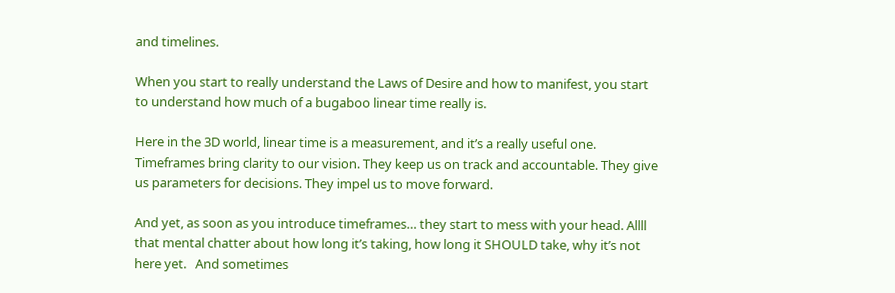and timelines.

When you start to really understand the Laws of Desire and how to manifest, you start to understand how much of a bugaboo linear time really is.

Here in the 3D world, linear time is a measurement, and it’s a really useful one.  Timeframes bring clarity to our vision. They keep us on track and accountable. They give us parameters for decisions. They impel us to move forward.

And yet, as soon as you introduce timeframes… they start to mess with your head. Allll that mental chatter about how long it’s taking, how long it SHOULD take, why it’s not here yet.   And sometimes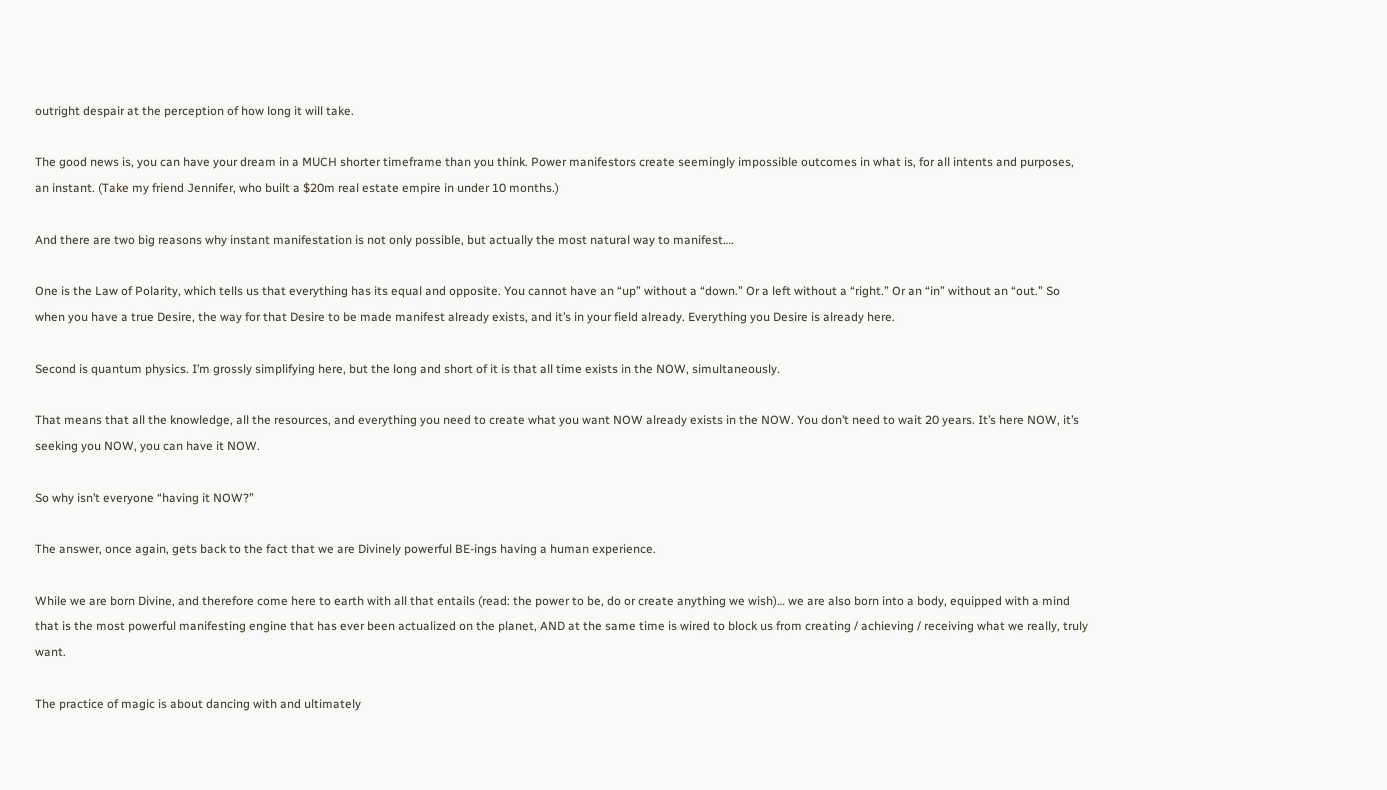outright despair at the perception of how long it will take.

The good news is, you can have your dream in a MUCH shorter timeframe than you think. Power manifestors create seemingly impossible outcomes in what is, for all intents and purposes, an instant. (Take my friend Jennifer, who built a $20m real estate empire in under 10 months.)

And there are two big reasons why instant manifestation is not only possible, but actually the most natural way to manifest….

One is the Law of Polarity, which tells us that everything has its equal and opposite. You cannot have an “up” without a “down.” Or a left without a “right.” Or an “in” without an “out.” So when you have a true Desire, the way for that Desire to be made manifest already exists, and it’s in your field already. Everything you Desire is already here.

Second is quantum physics. I’m grossly simplifying here, but the long and short of it is that all time exists in the NOW, simultaneously.

That means that all the knowledge, all the resources, and everything you need to create what you want NOW already exists in the NOW. You don’t need to wait 20 years. It’s here NOW, it’s seeking you NOW, you can have it NOW.

So why isn’t everyone “having it NOW?”

The answer, once again, gets back to the fact that we are Divinely powerful BE-ings having a human experience.

While we are born Divine, and therefore come here to earth with all that entails (read: the power to be, do or create anything we wish)… we are also born into a body, equipped with a mind that is the most powerful manifesting engine that has ever been actualized on the planet, AND at the same time is wired to block us from creating / achieving / receiving what we really, truly want.

The practice of magic is about dancing with and ultimately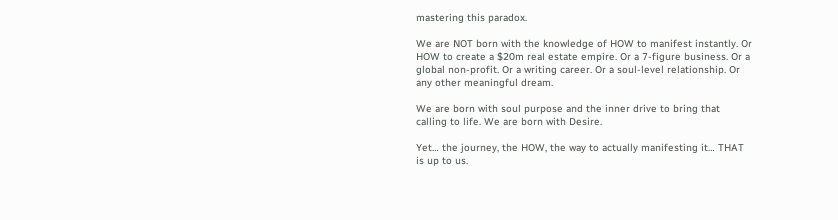mastering this paradox.

We are NOT born with the knowledge of HOW to manifest instantly. Or HOW to create a $20m real estate empire. Or a 7-figure business. Or a global non-profit. Or a writing career. Or a soul-level relationship. Or any other meaningful dream.

We are born with soul purpose and the inner drive to bring that calling to life. We are born with Desire.

Yet… the journey, the HOW, the way to actually manifesting it… THAT is up to us.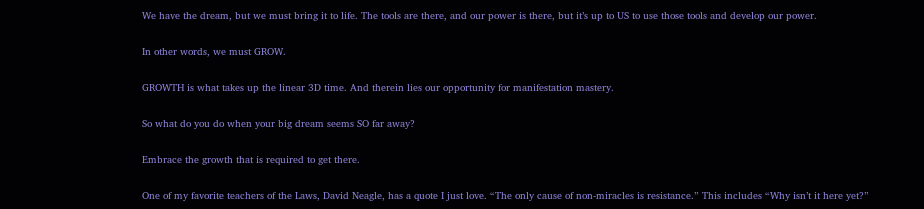We have the dream, but we must bring it to life. The tools are there, and our power is there, but it’s up to US to use those tools and develop our power.

In other words, we must GROW.

GROWTH is what takes up the linear 3D time. And therein lies our opportunity for manifestation mastery.

So what do you do when your big dream seems SO far away?

Embrace the growth that is required to get there.

One of my favorite teachers of the Laws, David Neagle, has a quote I just love. “The only cause of non-miracles is resistance.” This includes “Why isn’t it here yet?”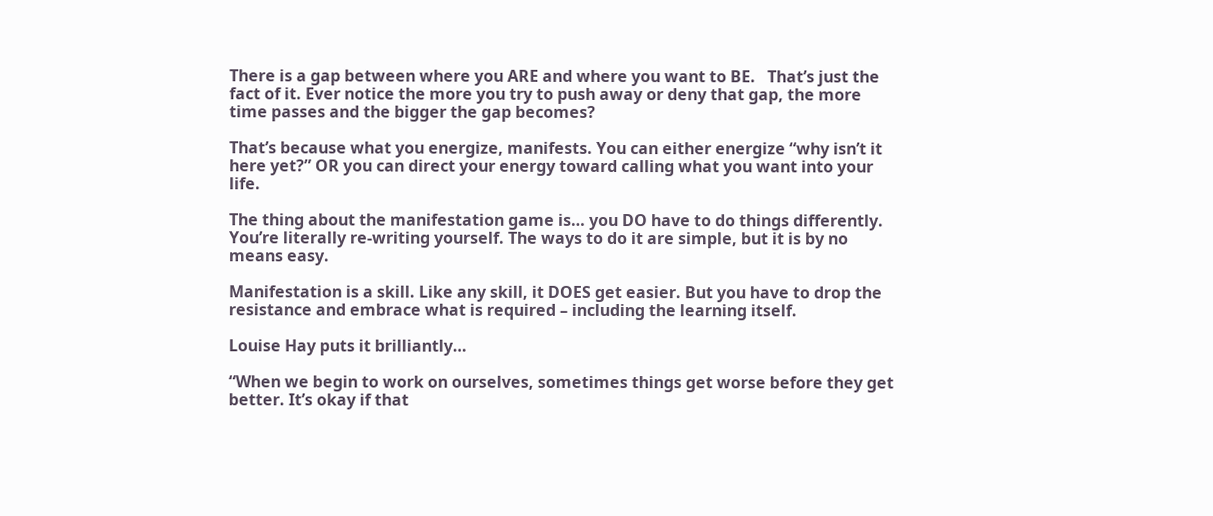There is a gap between where you ARE and where you want to BE.   That’s just the fact of it. Ever notice the more you try to push away or deny that gap, the more time passes and the bigger the gap becomes?

That’s because what you energize, manifests. You can either energize “why isn’t it here yet?” OR you can direct your energy toward calling what you want into your life.

The thing about the manifestation game is… you DO have to do things differently. You’re literally re-writing yourself. The ways to do it are simple, but it is by no means easy.

Manifestation is a skill. Like any skill, it DOES get easier. But you have to drop the resistance and embrace what is required – including the learning itself.

Louise Hay puts it brilliantly…

“When we begin to work on ourselves, sometimes things get worse before they get better. It’s okay if that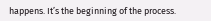happens. It’s the beginning of the process.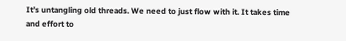It’s untangling old threads. We need to just flow with it. It takes time and effort to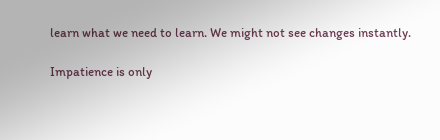learn what we need to learn. We might not see changes instantly.

Impatience is only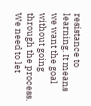resistance to learning. It means we want the goal without going through the process. We need to let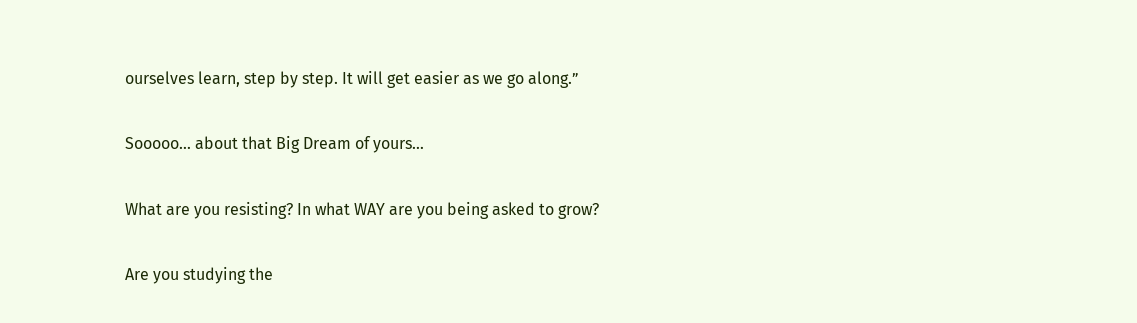ourselves learn, step by step. It will get easier as we go along.”

Sooooo… about that Big Dream of yours…

What are you resisting? In what WAY are you being asked to grow?

Are you studying the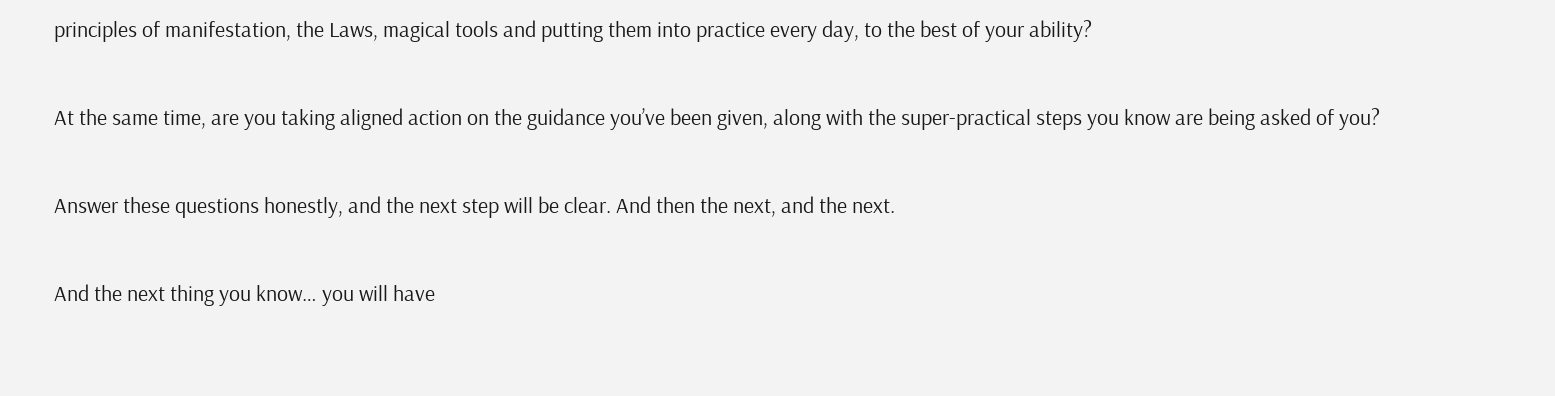principles of manifestation, the Laws, magical tools and putting them into practice every day, to the best of your ability?

At the same time, are you taking aligned action on the guidance you’ve been given, along with the super-practical steps you know are being asked of you?

Answer these questions honestly, and the next step will be clear. And then the next, and the next.

And the next thing you know… you will have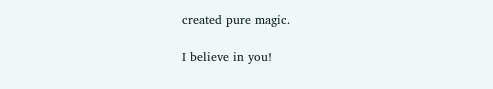created pure magic.

I believe in you!